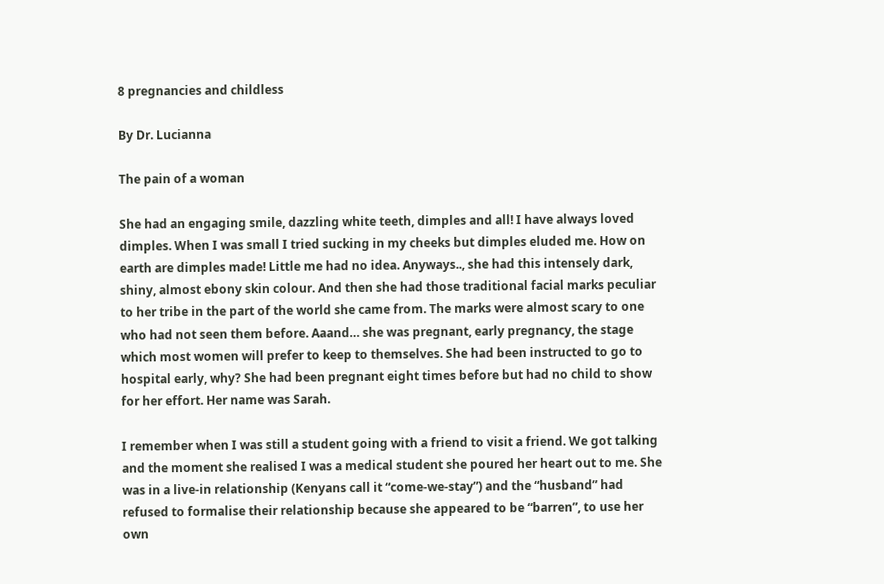8 pregnancies and childless

By Dr. Lucianna

The pain of a woman

She had an engaging smile, dazzling white teeth, dimples and all! I have always loved dimples. When I was small I tried sucking in my cheeks but dimples eluded me. How on earth are dimples made! Little me had no idea. Anyways.., she had this intensely dark, shiny, almost ebony skin colour. And then she had those traditional facial marks peculiar to her tribe in the part of the world she came from. The marks were almost scary to one who had not seen them before. Aaand… she was pregnant, early pregnancy, the stage which most women will prefer to keep to themselves. She had been instructed to go to hospital early, why? She had been pregnant eight times before but had no child to show for her effort. Her name was Sarah.

I remember when I was still a student going with a friend to visit a friend. We got talking and the moment she realised I was a medical student she poured her heart out to me. She was in a live-in relationship (Kenyans call it “come-we-stay”) and the “husband” had refused to formalise their relationship because she appeared to be “barren”, to use her own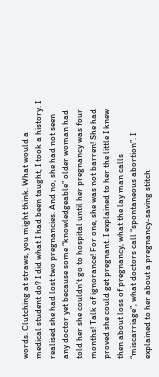words. Clutching at straws, you might think. What would a medical student do? I did what I had been taught, I took a history. I realised she had lost two pregnancies. And no, she had not seen any doctor yet because some “knowledgeable” older woman had told her she couldn’t go to hospital until her pregnancy was four months! Talk of ignorance! For one, she was not barren! She had proved she could get pregnant. I explained to her the little I knew then about loss of pregnancy, what the lay man calls “miscarriage”, what doctors call “spontaneous abortion”. I explained to her about a pregnancy-saving stitch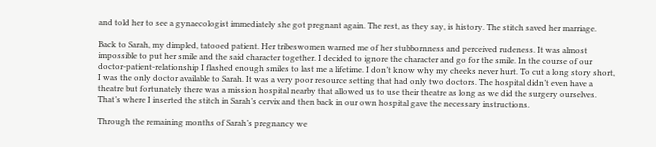and told her to see a gynaecologist immediately she got pregnant again. The rest, as they say, is history. The stitch saved her marriage.

Back to Sarah, my dimpled, tatooed patient. Her tribeswomen warned me of her stubbornness and perceived rudeness. It was almost impossible to put her smile and the said character together. I decided to ignore the character and go for the smile. In the course of our doctor-patient-relationship I flashed enough smiles to last me a lifetime. I don’t know why my cheeks never hurt. To cut a long story short, I was the only doctor available to Sarah. It was a very poor resource setting that had only two doctors. The hospital didn’t even have a theatre but fortunately there was a mission hospital nearby that allowed us to use their theatre as long as we did the surgery ourselves. That’s where I inserted the stitch in Sarah’s cervix and then back in our own hospital gave the necessary instructions.

Through the remaining months of Sarah’s pregnancy we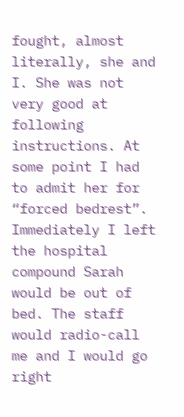fought, almost literally, she and I. She was not very good at following instructions. At some point I had to admit her for “forced bedrest”. Immediately I left the hospital compound Sarah would be out of bed. The staff would radio-call me and I would go right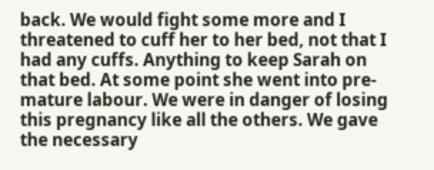back. We would fight some more and I threatened to cuff her to her bed, not that I had any cuffs. Anything to keep Sarah on that bed. At some point she went into pre-mature labour. We were in danger of losing this pregnancy like all the others. We gave the necessary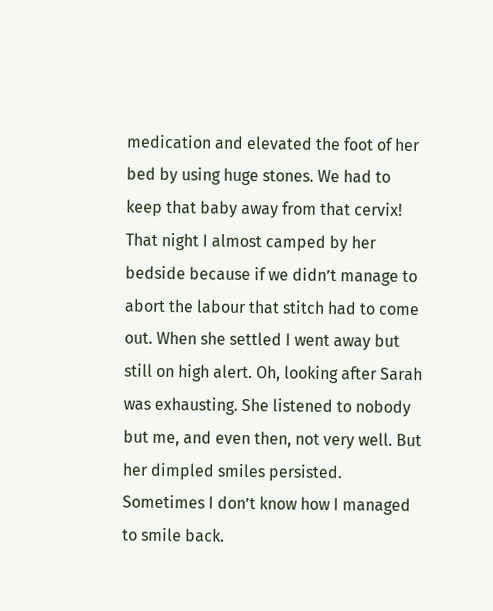medication and elevated the foot of her bed by using huge stones. We had to keep that baby away from that cervix! That night I almost camped by her bedside because if we didn’t manage to abort the labour that stitch had to come out. When she settled I went away but still on high alert. Oh, looking after Sarah was exhausting. She listened to nobody but me, and even then, not very well. But her dimpled smiles persisted. Sometimes I don’t know how I managed to smile back.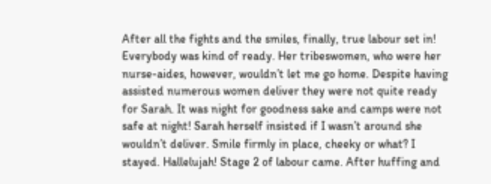After all the fights and the smiles, finally, true labour set in! Everybody was kind of ready. Her tribeswomen, who were her nurse-aides, however, wouldn’t let me go home. Despite having assisted numerous women deliver they were not quite ready for Sarah. It was night for goodness sake and camps were not safe at night! Sarah herself insisted if I wasn’t around she wouldn’t deliver. Smile firmly in place, cheeky or what? I stayed. Hallelujah! Stage 2 of labour came. After huffing and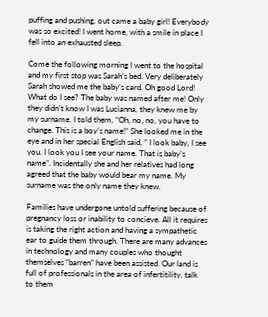puffing and pushing, out came a baby girl! Everybody was so excited! I went home, with a smile in place I fell into an exhausted sleep.

Come the following morning I went to the hospital and my first stop was Sarah’s bed. Very deliberately Sarah showed me the baby’s card. Oh good Lord! What do I see? The baby was named after me! Only they didn’t know I was Lucianna, they knew me by my surname. I told them, “Oh, no, no, you have to change. This is a boy’s name!” She looked me in the eye and in her special English said, ” I look baby, I see you. I look you I see your name. That is baby’s name”. Incidentally she and her relatives had long agreed that the baby would bear my name. My surname was the only name they knew.

Families have undergone untold suffering because of pregnancy loss or inability to concieve. All it requires is taking the right action and having a sympathetic ear to guide them through. There are many advances in technology and many couples who thought themselves “barren” have been assisted. Our land is full of professionals in the area of infertitility, talk to them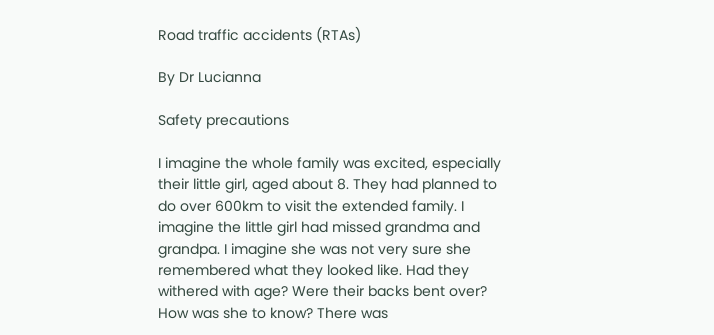Road traffic accidents (RTAs)

By Dr Lucianna

Safety precautions

I imagine the whole family was excited, especially their little girl, aged about 8. They had planned to do over 600km to visit the extended family. I imagine the little girl had missed grandma and grandpa. I imagine she was not very sure she remembered what they looked like. Had they withered with age? Were their backs bent over? How was she to know? There was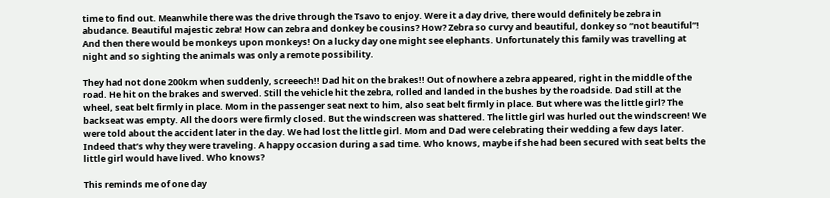time to find out. Meanwhile there was the drive through the Tsavo to enjoy. Were it a day drive, there would definitely be zebra in abudance. Beautiful majestic zebra! How can zebra and donkey be cousins? How? Zebra so curvy and beautiful, donkey so “not beautiful”! And then there would be monkeys upon monkeys! On a lucky day one might see elephants. Unfortunately this family was travelling at night and so sighting the animals was only a remote possibility.

They had not done 200km when suddenly, screeech!! Dad hit on the brakes!! Out of nowhere a zebra appeared, right in the middle of the road. He hit on the brakes and swerved. Still the vehicle hit the zebra, rolled and landed in the bushes by the roadside. Dad still at the wheel, seat belt firmly in place. Mom in the passenger seat next to him, also seat belt firmly in place. But where was the little girl? The backseat was empty. All the doors were firmly closed. But the windscreen was shattered. The little girl was hurled out the windscreen! We were told about the accident later in the day. We had lost the little girl. Mom and Dad were celebrating their wedding a few days later. Indeed that’s why they were traveling. A happy occasion during a sad time. Who knows, maybe if she had been secured with seat belts the little girl would have lived. Who knows?

This reminds me of one day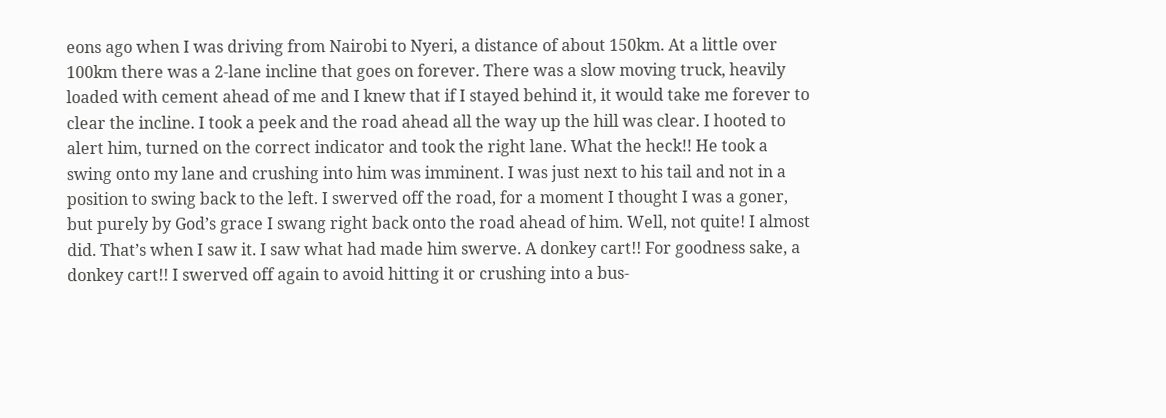eons ago when I was driving from Nairobi to Nyeri, a distance of about 150km. At a little over 100km there was a 2-lane incline that goes on forever. There was a slow moving truck, heavily loaded with cement ahead of me and I knew that if I stayed behind it, it would take me forever to clear the incline. I took a peek and the road ahead all the way up the hill was clear. I hooted to alert him, turned on the correct indicator and took the right lane. What the heck!! He took a swing onto my lane and crushing into him was imminent. I was just next to his tail and not in a position to swing back to the left. I swerved off the road, for a moment I thought I was a goner, but purely by God’s grace I swang right back onto the road ahead of him. Well, not quite! I almost did. That’s when I saw it. I saw what had made him swerve. A donkey cart!! For goodness sake, a donkey cart!! I swerved off again to avoid hitting it or crushing into a bus-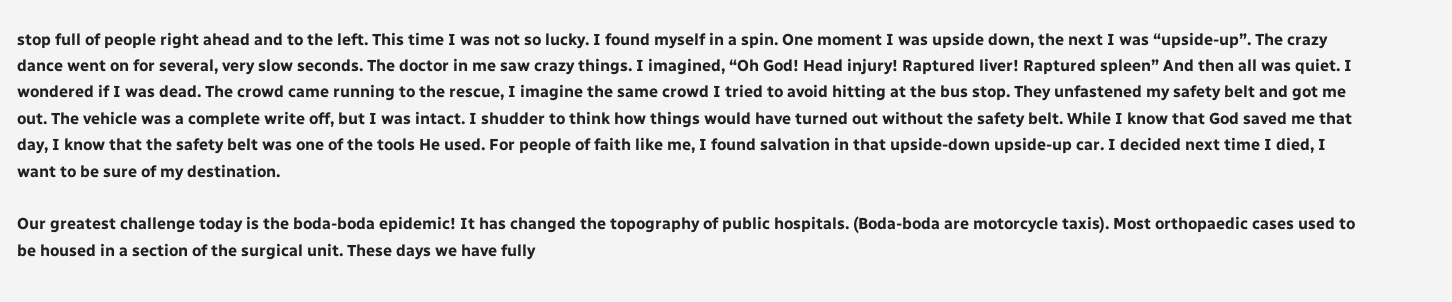stop full of people right ahead and to the left. This time I was not so lucky. I found myself in a spin. One moment I was upside down, the next I was “upside-up”. The crazy dance went on for several, very slow seconds. The doctor in me saw crazy things. I imagined, “Oh God! Head injury! Raptured liver! Raptured spleen” And then all was quiet. I wondered if I was dead. The crowd came running to the rescue, I imagine the same crowd I tried to avoid hitting at the bus stop. They unfastened my safety belt and got me out. The vehicle was a complete write off, but I was intact. I shudder to think how things would have turned out without the safety belt. While I know that God saved me that day, I know that the safety belt was one of the tools He used. For people of faith like me, I found salvation in that upside-down upside-up car. I decided next time I died, I want to be sure of my destination.

Our greatest challenge today is the boda-boda epidemic! It has changed the topography of public hospitals. (Boda-boda are motorcycle taxis). Most orthopaedic cases used to be housed in a section of the surgical unit. These days we have fully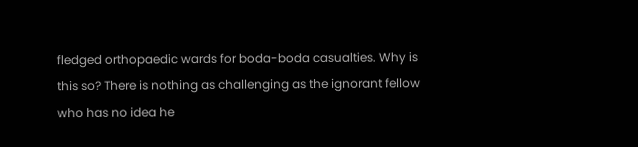fledged orthopaedic wards for boda-boda casualties. Why is this so? There is nothing as challenging as the ignorant fellow who has no idea he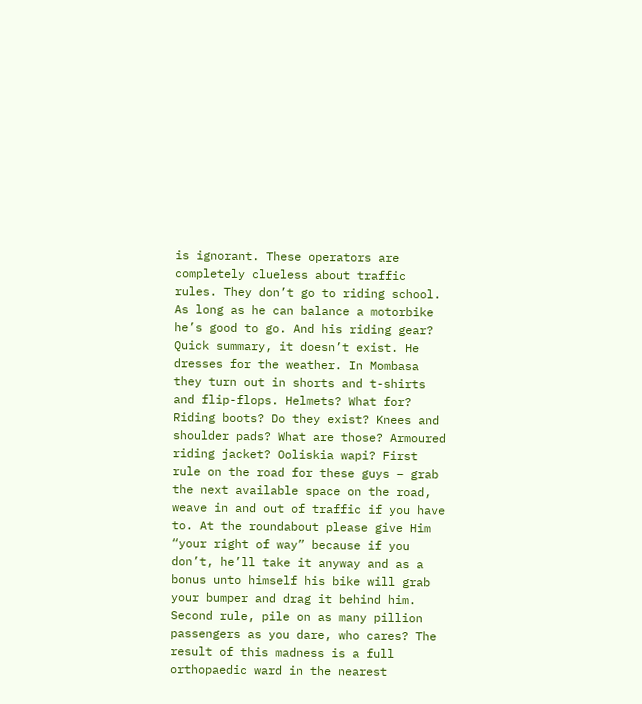is ignorant. These operators are completely clueless about traffic rules. They don’t go to riding school. As long as he can balance a motorbike he’s good to go. And his riding gear? Quick summary, it doesn’t exist. He dresses for the weather. In Mombasa they turn out in shorts and t-shirts and flip-flops. Helmets? What for? Riding boots? Do they exist? Knees and shoulder pads? What are those? Armoured riding jacket? Ooliskia wapi? First rule on the road for these guys – grab the next available space on the road, weave in and out of traffic if you have to. At the roundabout please give Him “your right of way” because if you don’t, he’ll take it anyway and as a bonus unto himself his bike will grab your bumper and drag it behind him. Second rule, pile on as many pillion passengers as you dare, who cares? The result of this madness is a full orthopaedic ward in the nearest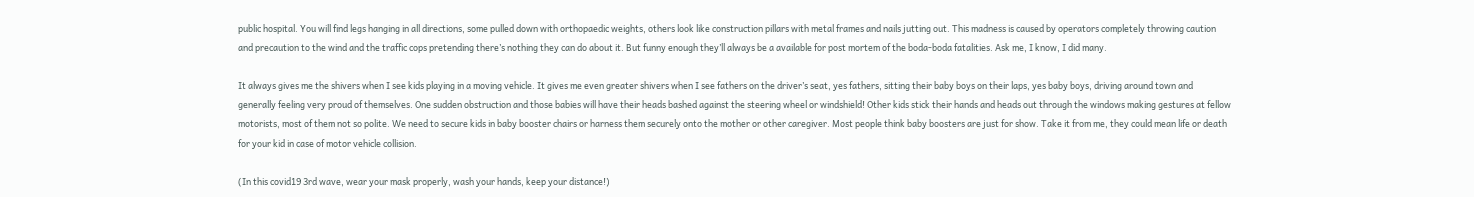public hospital. You will find legs hanging in all directions, some pulled down with orthopaedic weights, others look like construction pillars with metal frames and nails jutting out. This madness is caused by operators completely throwing caution and precaution to the wind and the traffic cops pretending there’s nothing they can do about it. But funny enough they’ll always be a available for post mortem of the boda-boda fatalities. Ask me, I know, I did many.

It always gives me the shivers when I see kids playing in a moving vehicle. It gives me even greater shivers when I see fathers on the driver’s seat, yes fathers, sitting their baby boys on their laps, yes baby boys, driving around town and generally feeling very proud of themselves. One sudden obstruction and those babies will have their heads bashed against the steering wheel or windshield! Other kids stick their hands and heads out through the windows making gestures at fellow motorists, most of them not so polite. We need to secure kids in baby booster chairs or harness them securely onto the mother or other caregiver. Most people think baby boosters are just for show. Take it from me, they could mean life or death for your kid in case of motor vehicle collision.

(In this covid19 3rd wave, wear your mask properly, wash your hands, keep your distance!)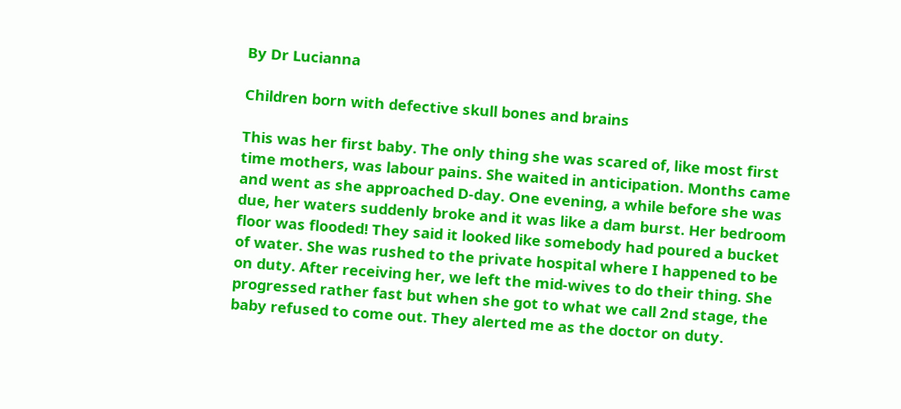By Dr Lucianna

Children born with defective skull bones and brains

This was her first baby. The only thing she was scared of, like most first time mothers, was labour pains. She waited in anticipation. Months came and went as she approached D-day. One evening, a while before she was due, her waters suddenly broke and it was like a dam burst. Her bedroom floor was flooded! They said it looked like somebody had poured a bucket of water. She was rushed to the private hospital where I happened to be on duty. After receiving her, we left the mid-wives to do their thing. She progressed rather fast but when she got to what we call 2nd stage, the baby refused to come out. They alerted me as the doctor on duty.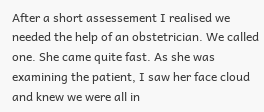After a short assessement I realised we needed the help of an obstetrician. We called one. She came quite fast. As she was examining the patient, I saw her face cloud and knew we were all in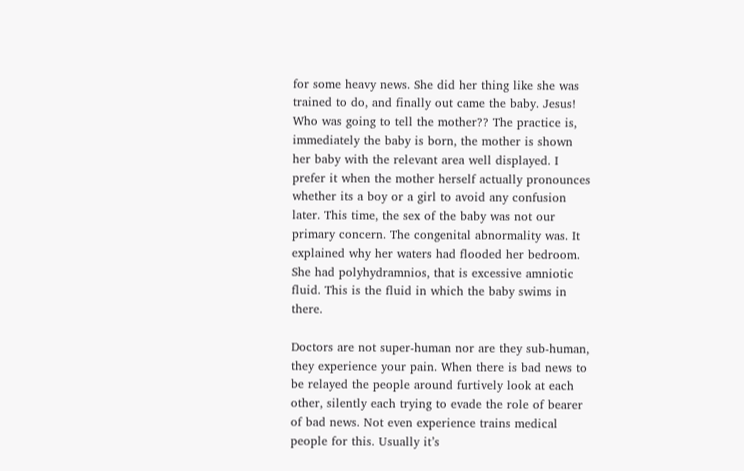for some heavy news. She did her thing like she was trained to do, and finally out came the baby. Jesus! Who was going to tell the mother?? The practice is, immediately the baby is born, the mother is shown her baby with the relevant area well displayed. I prefer it when the mother herself actually pronounces whether its a boy or a girl to avoid any confusion later. This time, the sex of the baby was not our primary concern. The congenital abnormality was. It explained why her waters had flooded her bedroom. She had polyhydramnios, that is excessive amniotic fluid. This is the fluid in which the baby swims in there.

Doctors are not super-human nor are they sub-human, they experience your pain. When there is bad news to be relayed the people around furtively look at each other, silently each trying to evade the role of bearer of bad news. Not even experience trains medical people for this. Usually it’s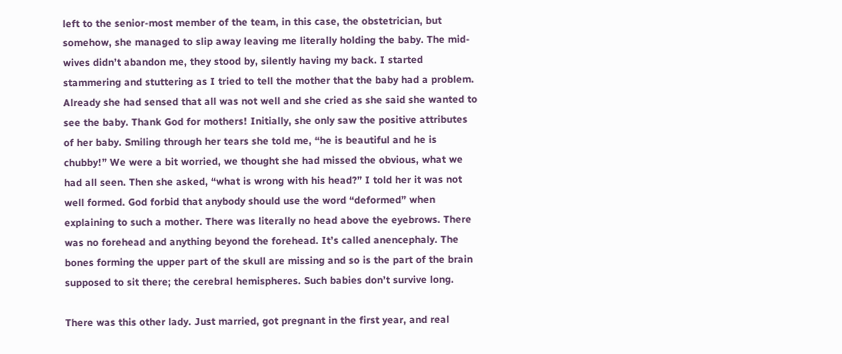left to the senior-most member of the team, in this case, the obstetrician, but somehow, she managed to slip away leaving me literally holding the baby. The mid-wives didn’t abandon me, they stood by, silently having my back. I started stammering and stuttering as I tried to tell the mother that the baby had a problem. Already she had sensed that all was not well and she cried as she said she wanted to see the baby. Thank God for mothers! Initially, she only saw the positive attributes of her baby. Smiling through her tears she told me, “he is beautiful and he is chubby!” We were a bit worried, we thought she had missed the obvious, what we had all seen. Then she asked, “what is wrong with his head?” I told her it was not well formed. God forbid that anybody should use the word “deformed” when explaining to such a mother. There was literally no head above the eyebrows. There was no forehead and anything beyond the forehead. It’s called anencephaly. The bones forming the upper part of the skull are missing and so is the part of the brain supposed to sit there; the cerebral hemispheres. Such babies don’t survive long.

There was this other lady. Just married, got pregnant in the first year, and real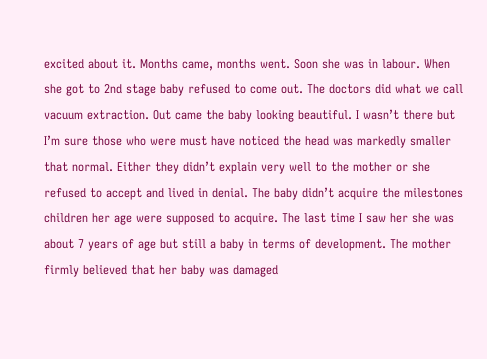excited about it. Months came, months went. Soon she was in labour. When she got to 2nd stage baby refused to come out. The doctors did what we call vacuum extraction. Out came the baby looking beautiful. I wasn’t there but I’m sure those who were must have noticed the head was markedly smaller that normal. Either they didn’t explain very well to the mother or she refused to accept and lived in denial. The baby didn’t acquire the milestones children her age were supposed to acquire. The last time I saw her she was about 7 years of age but still a baby in terms of development. The mother firmly believed that her baby was damaged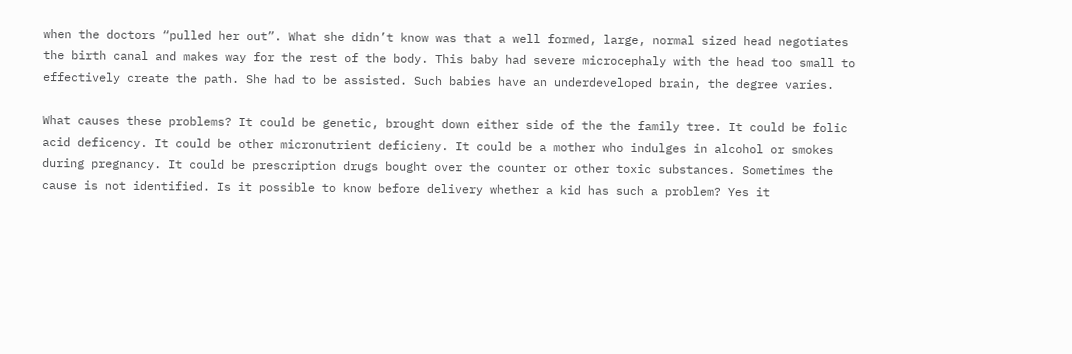when the doctors “pulled her out”. What she didn’t know was that a well formed, large, normal sized head negotiates the birth canal and makes way for the rest of the body. This baby had severe microcephaly with the head too small to effectively create the path. She had to be assisted. Such babies have an underdeveloped brain, the degree varies.

What causes these problems? It could be genetic, brought down either side of the the family tree. It could be folic acid deficency. It could be other micronutrient deficieny. It could be a mother who indulges in alcohol or smokes during pregnancy. It could be prescription drugs bought over the counter or other toxic substances. Sometimes the cause is not identified. Is it possible to know before delivery whether a kid has such a problem? Yes it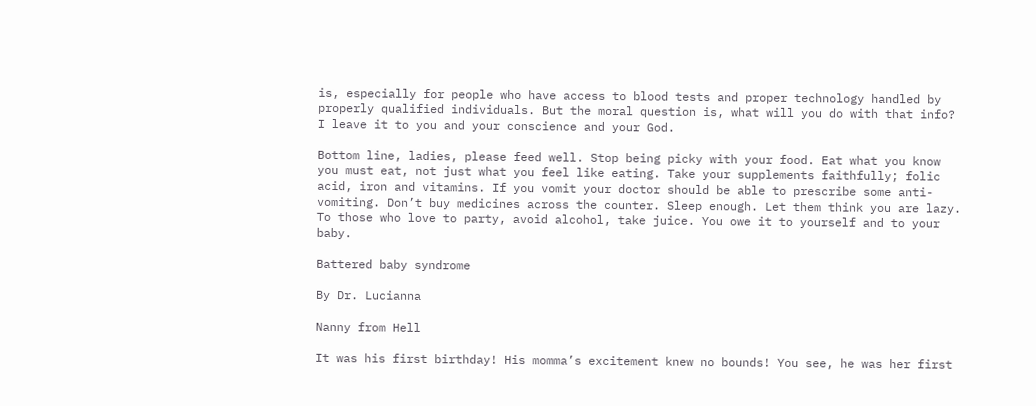is, especially for people who have access to blood tests and proper technology handled by properly qualified individuals. But the moral question is, what will you do with that info? I leave it to you and your conscience and your God.

Bottom line, ladies, please feed well. Stop being picky with your food. Eat what you know you must eat, not just what you feel like eating. Take your supplements faithfully; folic acid, iron and vitamins. If you vomit your doctor should be able to prescribe some anti-vomiting. Don’t buy medicines across the counter. Sleep enough. Let them think you are lazy. To those who love to party, avoid alcohol, take juice. You owe it to yourself and to your baby.

Battered baby syndrome

By Dr. Lucianna

Nanny from Hell

It was his first birthday! His momma’s excitement knew no bounds! You see, he was her first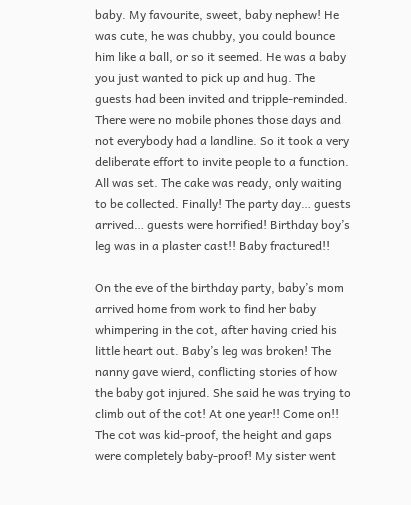baby. My favourite, sweet, baby nephew! He was cute, he was chubby, you could bounce him like a ball, or so it seemed. He was a baby you just wanted to pick up and hug. The guests had been invited and tripple-reminded. There were no mobile phones those days and not everybody had a landline. So it took a very deliberate effort to invite people to a function. All was set. The cake was ready, only waiting to be collected. Finally! The party day… guests arrived… guests were horrified! Birthday boy’s leg was in a plaster cast!! Baby fractured!!

On the eve of the birthday party, baby’s mom arrived home from work to find her baby whimpering in the cot, after having cried his little heart out. Baby’s leg was broken! The nanny gave wierd, conflicting stories of how the baby got injured. She said he was trying to climb out of the cot! At one year!! Come on!! The cot was kid-proof, the height and gaps were completely baby-proof! My sister went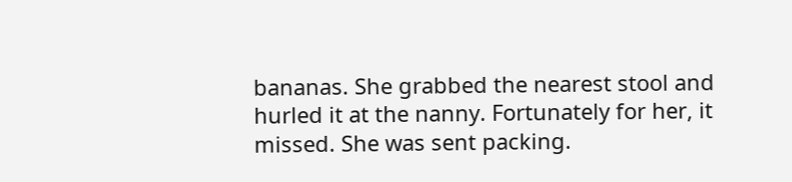bananas. She grabbed the nearest stool and hurled it at the nanny. Fortunately for her, it missed. She was sent packing.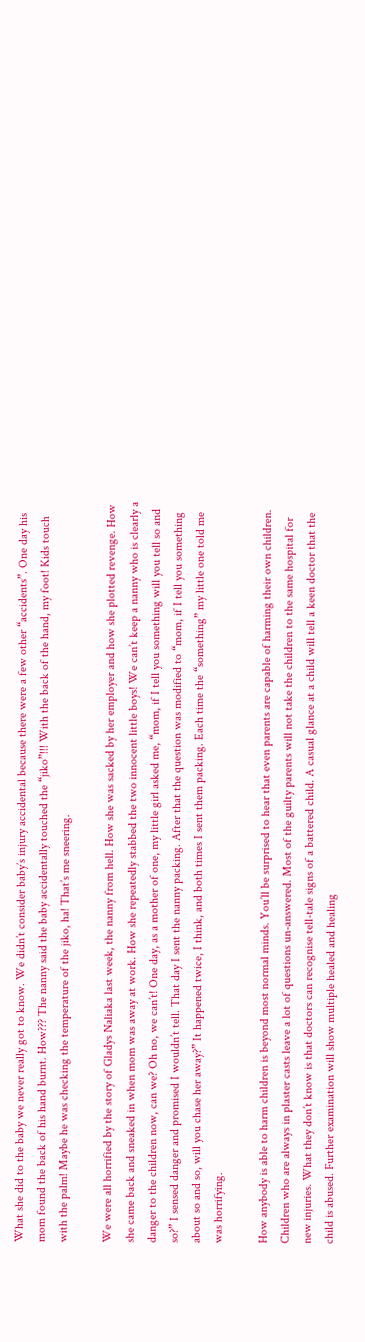What she did to the baby we never really got to know. We didn’t consider baby’s injury accidental because there were a few other “accidents”. One day his mom found the back of his hand burnt. How??? The nanny said the baby accidentally touched the “jiko”!!! With the back of the hand, my foot! Kids touch with the palm! Maybe he was checking the temperature of the jiko, ha! That’s me sneering.

We were all horrified by the story of Gladys Naliaka last week, the nanny from hell. How she was sacked by her employer and how she plotted revenge. How she came back and sneaked in when mom was away at work. How she repeatedly stabbed the two innocent little boys! We can’t keep a nanny who is clearly a danger to the children now, can we? Oh no, we can’t! One day, as a mother of one, my little girl asked me, “mom, if I tell you something will you tell so and so?” I sensed danger and promised I wouldn’t tell. That day I sent the nanny packing. After that the question was modified to “mom, if I tell you something about so and so, will you chase her away?” It happened twice, I think, and both times I sent them packing. Each time the “something” my little one told me was horrifying.

How anybody is able to harm children is beyond most normal minds. You’ll be surprised to hear that even parents are capable of harming their own children. Children who are always in plaster casts leave a lot of questions un-answered. Most of the guilty parents will not take the children to the same hospital for new injuries. What they don’t know is that doctors can recognise tell-tale signs of a battered child. A casual glance at a child will tell a keen doctor that the child is abused. Further examination will show multiple healed and healing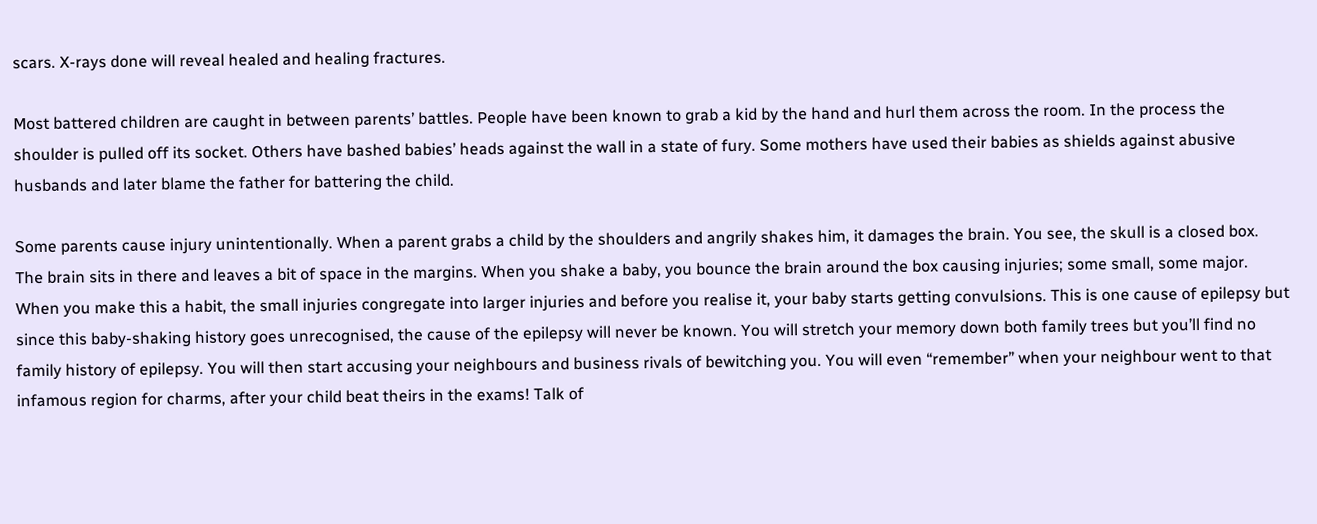scars. X-rays done will reveal healed and healing fractures.

Most battered children are caught in between parents’ battles. People have been known to grab a kid by the hand and hurl them across the room. In the process the shoulder is pulled off its socket. Others have bashed babies’ heads against the wall in a state of fury. Some mothers have used their babies as shields against abusive husbands and later blame the father for battering the child.

Some parents cause injury unintentionally. When a parent grabs a child by the shoulders and angrily shakes him, it damages the brain. You see, the skull is a closed box. The brain sits in there and leaves a bit of space in the margins. When you shake a baby, you bounce the brain around the box causing injuries; some small, some major. When you make this a habit, the small injuries congregate into larger injuries and before you realise it, your baby starts getting convulsions. This is one cause of epilepsy but since this baby-shaking history goes unrecognised, the cause of the epilepsy will never be known. You will stretch your memory down both family trees but you’ll find no family history of epilepsy. You will then start accusing your neighbours and business rivals of bewitching you. You will even “remember” when your neighbour went to that infamous region for charms, after your child beat theirs in the exams! Talk of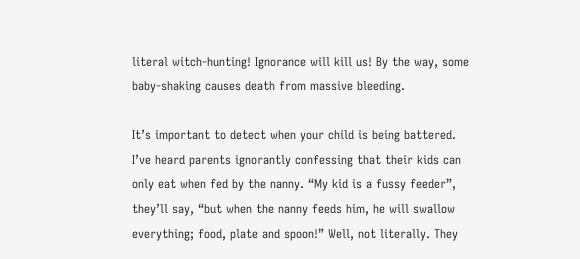literal witch-hunting! Ignorance will kill us! By the way, some baby-shaking causes death from massive bleeding.

It’s important to detect when your child is being battered. I’ve heard parents ignorantly confessing that their kids can only eat when fed by the nanny. “My kid is a fussy feeder”, they’ll say, “but when the nanny feeds him, he will swallow everything; food, plate and spoon!” Well, not literally. They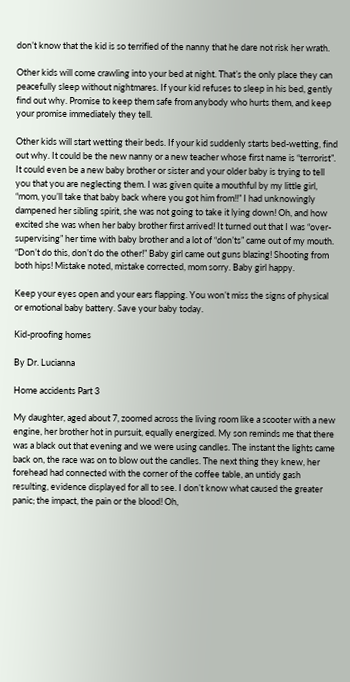don’t know that the kid is so terrified of the nanny that he dare not risk her wrath.

Other kids will come crawling into your bed at night. That’s the only place they can peacefully sleep without nightmares. If your kid refuses to sleep in his bed, gently find out why. Promise to keep them safe from anybody who hurts them, and keep your promise immediately they tell.

Other kids will start wetting their beds. If your kid suddenly starts bed-wetting, find out why. It could be the new nanny or a new teacher whose first name is “terrorist”. It could even be a new baby brother or sister and your older baby is trying to tell you that you are neglecting them. I was given quite a mouthful by my little girl, “mom, you’ll take that baby back where you got him from!!” I had unknowingly dampened her sibling spirit, she was not going to take it lying down! Oh, and how excited she was when her baby brother first arrived! It turned out that I was “over-supervising” her time with baby brother and a lot of “don’ts” came out of my mouth. “Don’t do this, don’t do the other!” Baby girl came out guns blazing! Shooting from both hips! Mistake noted, mistake corrected, mom sorry. Baby girl happy.

Keep your eyes open and your ears flapping. You won’t miss the signs of physical or emotional baby battery. Save your baby today.

Kid-proofing homes

By Dr. Lucianna

Home accidents Part 3

My daughter, aged about 7, zoomed across the living room like a scooter with a new engine, her brother hot in pursuit, equally energized. My son reminds me that there was a black out that evening and we were using candles. The instant the lights came back on, the race was on to blow out the candles. The next thing they knew, her forehead had connected with the corner of the coffee table, an untidy gash resulting, evidence displayed for all to see. I don’t know what caused the greater panic; the impact, the pain or the blood! Oh,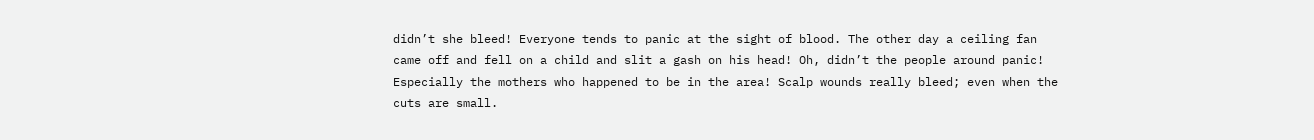didn’t she bleed! Everyone tends to panic at the sight of blood. The other day a ceiling fan came off and fell on a child and slit a gash on his head! Oh, didn’t the people around panic! Especially the mothers who happened to be in the area! Scalp wounds really bleed; even when the cuts are small.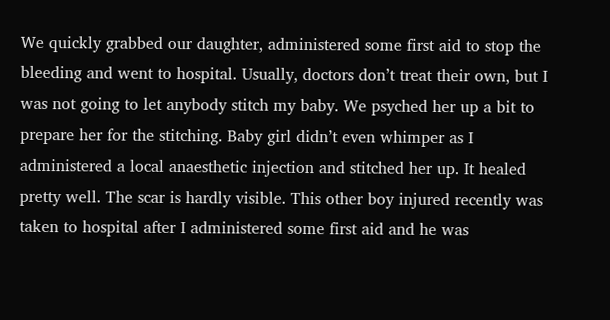We quickly grabbed our daughter, administered some first aid to stop the bleeding and went to hospital. Usually, doctors don’t treat their own, but I was not going to let anybody stitch my baby. We psyched her up a bit to prepare her for the stitching. Baby girl didn’t even whimper as I administered a local anaesthetic injection and stitched her up. It healed pretty well. The scar is hardly visible. This other boy injured recently was taken to hospital after I administered some first aid and he was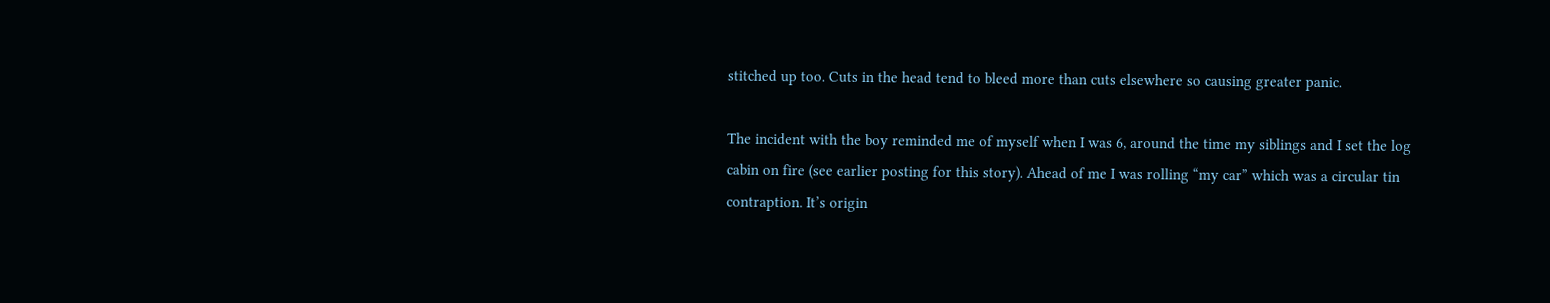stitched up too. Cuts in the head tend to bleed more than cuts elsewhere so causing greater panic.

The incident with the boy reminded me of myself when I was 6, around the time my siblings and I set the log cabin on fire (see earlier posting for this story). Ahead of me I was rolling “my car” which was a circular tin contraption. It’s origin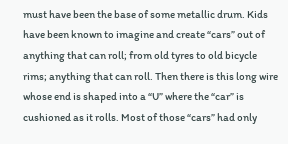must have been the base of some metallic drum. Kids have been known to imagine and create “cars” out of anything that can roll; from old tyres to old bicycle rims; anything that can roll. Then there is this long wire whose end is shaped into a “U” where the “car” is cushioned as it rolls. Most of those “cars” had only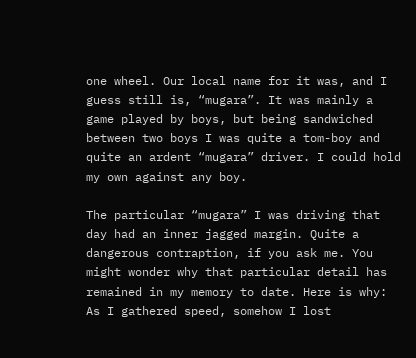one wheel. Our local name for it was, and I guess still is, “mugara”. It was mainly a game played by boys, but being sandwiched between two boys I was quite a tom-boy and quite an ardent “mugara” driver. I could hold my own against any boy.

The particular “mugara” I was driving that day had an inner jagged margin. Quite a dangerous contraption, if you ask me. You might wonder why that particular detail has remained in my memory to date. Here is why: As I gathered speed, somehow I lost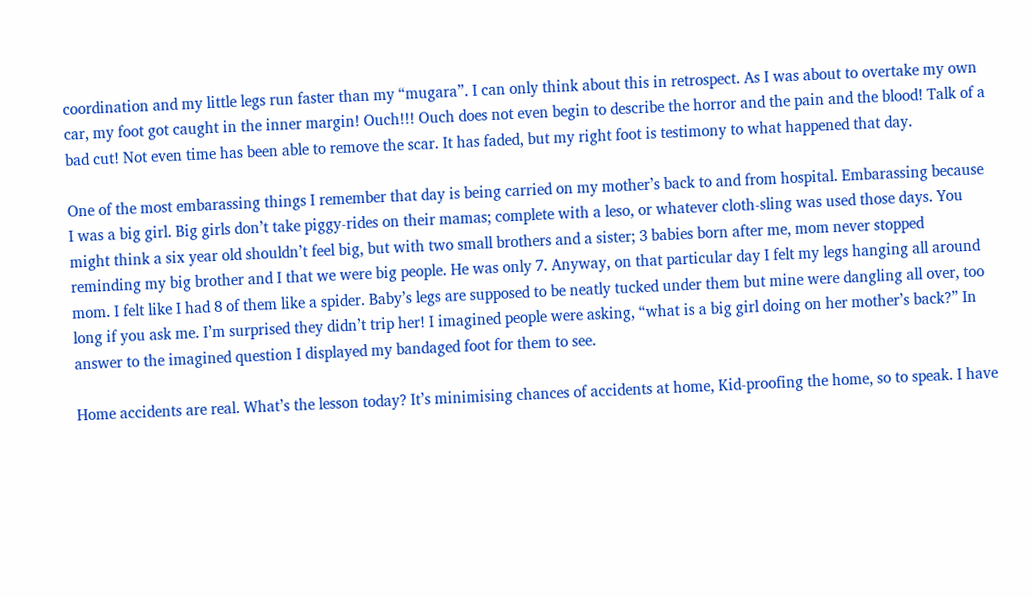coordination and my little legs run faster than my “mugara”. I can only think about this in retrospect. As I was about to overtake my own car, my foot got caught in the inner margin! Ouch!!! Ouch does not even begin to describe the horror and the pain and the blood! Talk of a bad cut! Not even time has been able to remove the scar. It has faded, but my right foot is testimony to what happened that day.

One of the most embarassing things I remember that day is being carried on my mother’s back to and from hospital. Embarassing because I was a big girl. Big girls don’t take piggy-rides on their mamas; complete with a leso, or whatever cloth-sling was used those days. You might think a six year old shouldn’t feel big, but with two small brothers and a sister; 3 babies born after me, mom never stopped reminding my big brother and I that we were big people. He was only 7. Anyway, on that particular day I felt my legs hanging all around mom. I felt like I had 8 of them like a spider. Baby’s legs are supposed to be neatly tucked under them but mine were dangling all over, too long if you ask me. I’m surprised they didn’t trip her! I imagined people were asking, “what is a big girl doing on her mother’s back?” In answer to the imagined question I displayed my bandaged foot for them to see.

Home accidents are real. What’s the lesson today? It’s minimising chances of accidents at home, Kid-proofing the home, so to speak. I have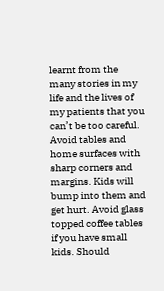learnt from the many stories in my life and the lives of my patients that you can’t be too careful. Avoid tables and home surfaces with sharp corners and margins. Kids will bump into them and get hurt. Avoid glass topped coffee tables if you have small kids. Should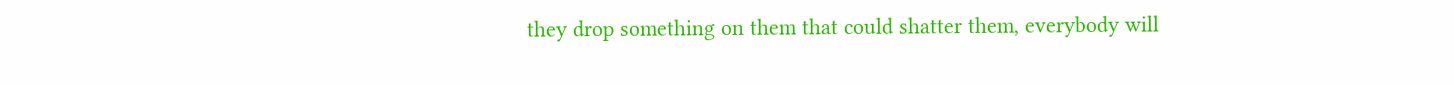they drop something on them that could shatter them, everybody will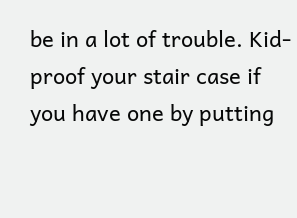be in a lot of trouble. Kid-proof your stair case if you have one by putting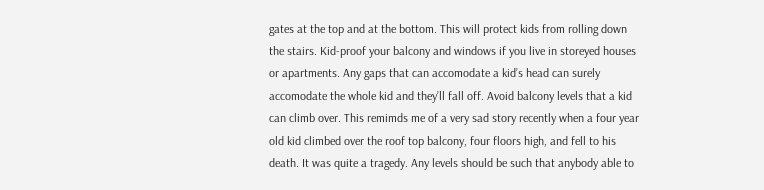gates at the top and at the bottom. This will protect kids from rolling down the stairs. Kid-proof your balcony and windows if you live in storeyed houses or apartments. Any gaps that can accomodate a kid’s head can surely accomodate the whole kid and they’ll fall off. Avoid balcony levels that a kid can climb over. This remimds me of a very sad story recently when a four year old kid climbed over the roof top balcony, four floors high, and fell to his death. It was quite a tragedy. Any levels should be such that anybody able to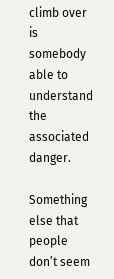climb over is somebody able to understand the associated danger.

Something else that people don’t seem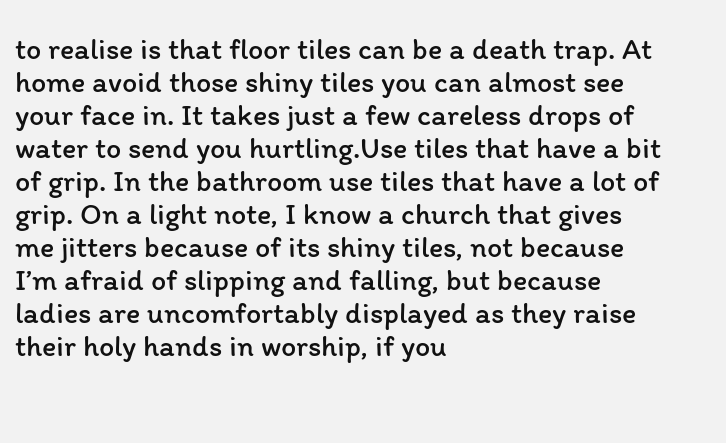to realise is that floor tiles can be a death trap. At home avoid those shiny tiles you can almost see your face in. It takes just a few careless drops of water to send you hurtling.Use tiles that have a bit of grip. In the bathroom use tiles that have a lot of grip. On a light note, I know a church that gives me jitters because of its shiny tiles, not because I’m afraid of slipping and falling, but because ladies are uncomfortably displayed as they raise their holy hands in worship, if you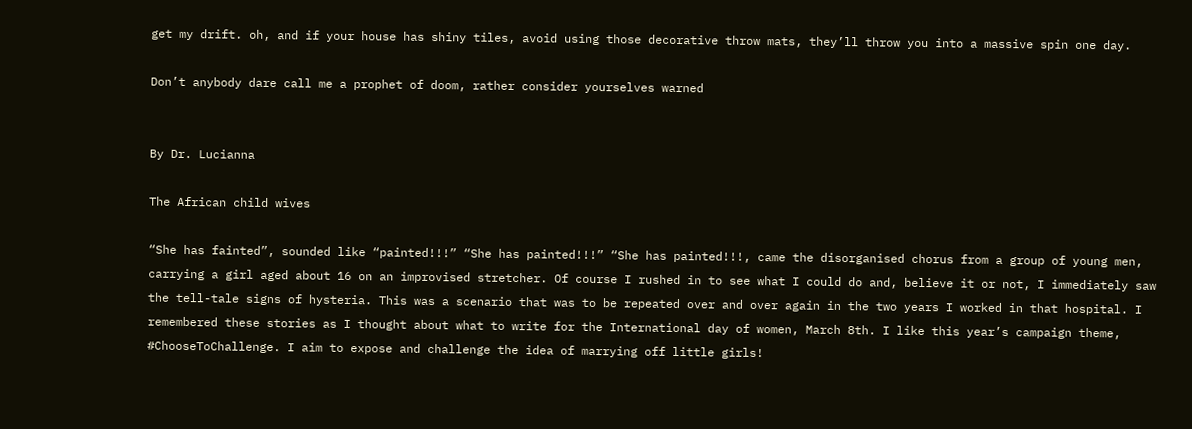get my drift. oh, and if your house has shiny tiles, avoid using those decorative throw mats, they’ll throw you into a massive spin one day.

Don’t anybody dare call me a prophet of doom, rather consider yourselves warned


By Dr. Lucianna

The African child wives

“She has fainted”, sounded like “painted!!!” “She has painted!!!” “She has painted!!!, came the disorganised chorus from a group of young men, carrying a girl aged about 16 on an improvised stretcher. Of course I rushed in to see what I could do and, believe it or not, I immediately saw the tell-tale signs of hysteria. This was a scenario that was to be repeated over and over again in the two years I worked in that hospital. I remembered these stories as I thought about what to write for the International day of women, March 8th. I like this year’s campaign theme, #ChooseToChallenge. I aim to expose and challenge the idea of marrying off little girls!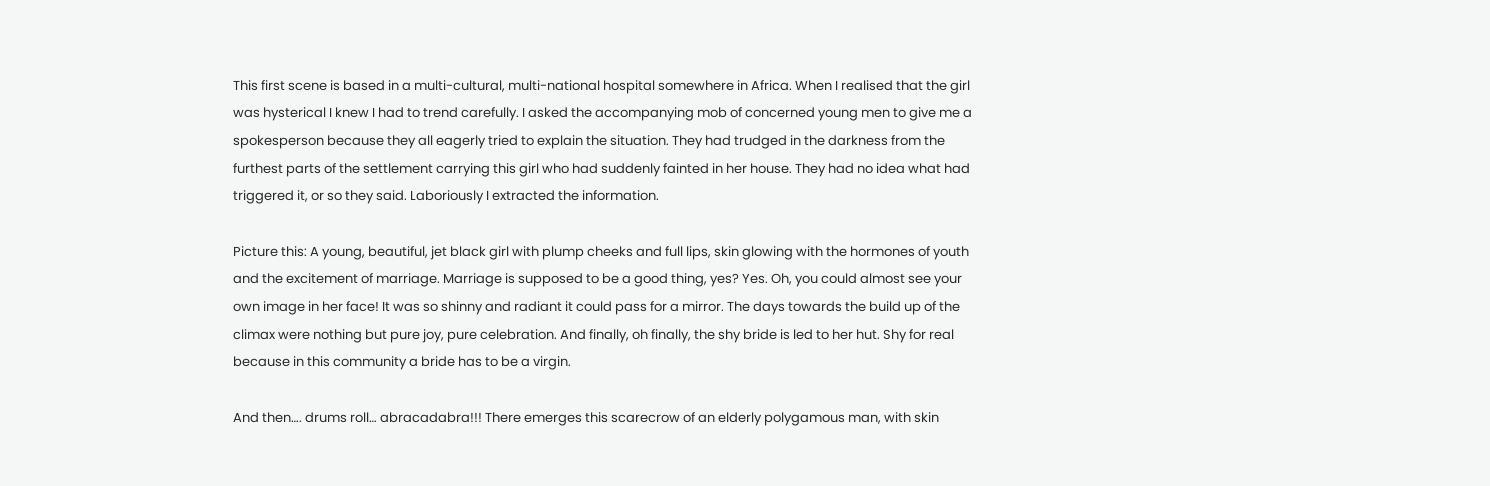This first scene is based in a multi-cultural, multi-national hospital somewhere in Africa. When I realised that the girl was hysterical I knew I had to trend carefully. I asked the accompanying mob of concerned young men to give me a spokesperson because they all eagerly tried to explain the situation. They had trudged in the darkness from the furthest parts of the settlement carrying this girl who had suddenly fainted in her house. They had no idea what had triggered it, or so they said. Laboriously I extracted the information.

Picture this: A young, beautiful, jet black girl with plump cheeks and full lips, skin glowing with the hormones of youth and the excitement of marriage. Marriage is supposed to be a good thing, yes? Yes. Oh, you could almost see your own image in her face! It was so shinny and radiant it could pass for a mirror. The days towards the build up of the climax were nothing but pure joy, pure celebration. And finally, oh finally, the shy bride is led to her hut. Shy for real because in this community a bride has to be a virgin.

And then…. drums roll… abracadabra!!! There emerges this scarecrow of an elderly polygamous man, with skin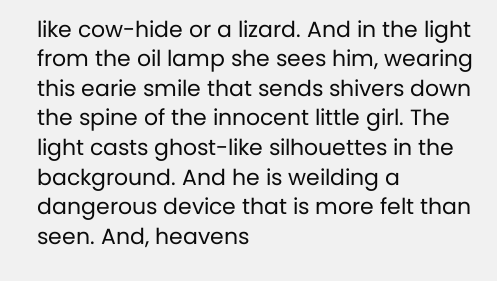like cow-hide or a lizard. And in the light from the oil lamp she sees him, wearing this earie smile that sends shivers down the spine of the innocent little girl. The light casts ghost-like silhouettes in the background. And he is weilding a dangerous device that is more felt than seen. And, heavens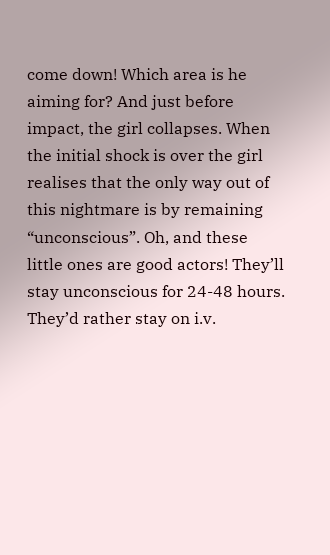come down! Which area is he aiming for? And just before impact, the girl collapses. When the initial shock is over the girl realises that the only way out of this nightmare is by remaining “unconscious”. Oh, and these little ones are good actors! They’ll stay unconscious for 24-48 hours. They’d rather stay on i.v.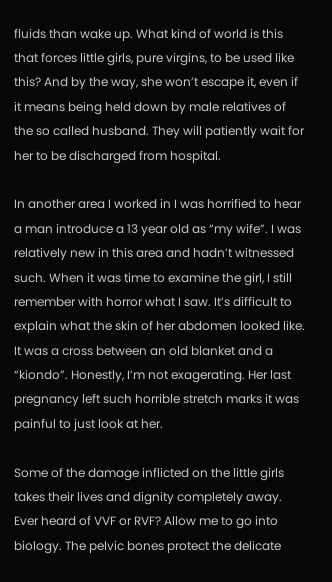fluids than wake up. What kind of world is this that forces little girls, pure virgins, to be used like this? And by the way, she won’t escape it, even if it means being held down by male relatives of the so called husband. They will patiently wait for her to be discharged from hospital.

In another area I worked in I was horrified to hear a man introduce a 13 year old as “my wife”. I was relatively new in this area and hadn’t witnessed such. When it was time to examine the girl, I still remember with horror what I saw. It’s difficult to explain what the skin of her abdomen looked like. It was a cross between an old blanket and a “kiondo”. Honestly, I’m not exagerating. Her last pregnancy left such horrible stretch marks it was painful to just look at her.

Some of the damage inflicted on the little girls takes their lives and dignity completely away. Ever heard of VVF or RVF? Allow me to go into biology. The pelvic bones protect the delicate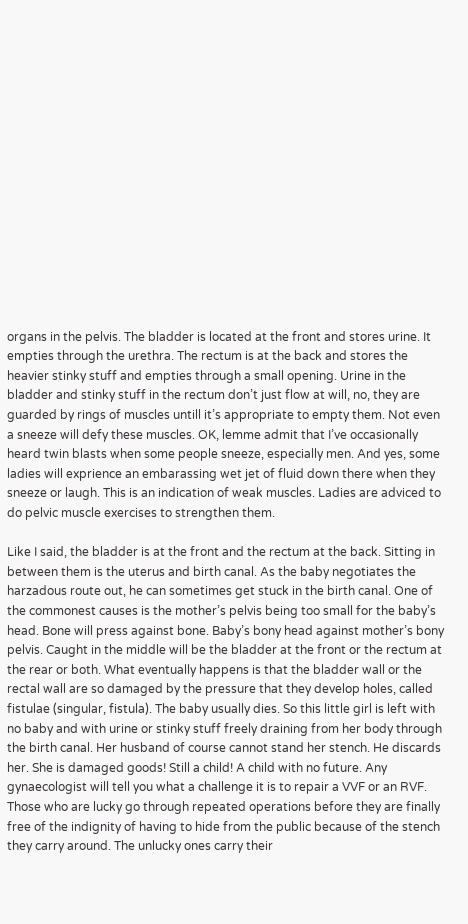organs in the pelvis. The bladder is located at the front and stores urine. It empties through the urethra. The rectum is at the back and stores the heavier stinky stuff and empties through a small opening. Urine in the bladder and stinky stuff in the rectum don’t just flow at will, no, they are guarded by rings of muscles untill it’s appropriate to empty them. Not even a sneeze will defy these muscles. OK, lemme admit that I’ve occasionally heard twin blasts when some people sneeze, especially men. And yes, some ladies will exprience an embarassing wet jet of fluid down there when they sneeze or laugh. This is an indication of weak muscles. Ladies are adviced to do pelvic muscle exercises to strengthen them.

Like I said, the bladder is at the front and the rectum at the back. Sitting in between them is the uterus and birth canal. As the baby negotiates the harzadous route out, he can sometimes get stuck in the birth canal. One of the commonest causes is the mother’s pelvis being too small for the baby’s head. Bone will press against bone. Baby’s bony head against mother’s bony pelvis. Caught in the middle will be the bladder at the front or the rectum at the rear or both. What eventually happens is that the bladder wall or the rectal wall are so damaged by the pressure that they develop holes, called fistulae (singular, fistula). The baby usually dies. So this little girl is left with no baby and with urine or stinky stuff freely draining from her body through the birth canal. Her husband of course cannot stand her stench. He discards her. She is damaged goods! Still a child! A child with no future. Any gynaecologist will tell you what a challenge it is to repair a VVF or an RVF. Those who are lucky go through repeated operations before they are finally free of the indignity of having to hide from the public because of the stench they carry around. The unlucky ones carry their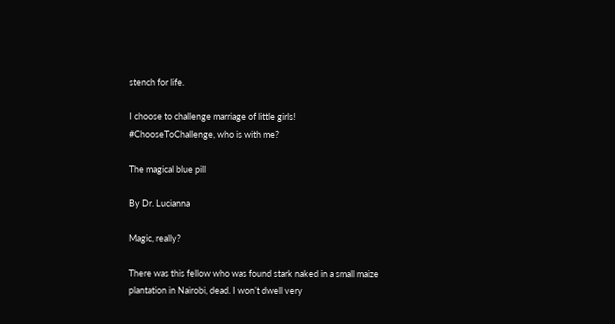stench for life.

I choose to challenge marriage of little girls! #ChooseToChallenge, who is with me?

The magical blue pill

By Dr. Lucianna

Magic, really?

There was this fellow who was found stark naked in a small maize plantation in Nairobi, dead. I won’t dwell very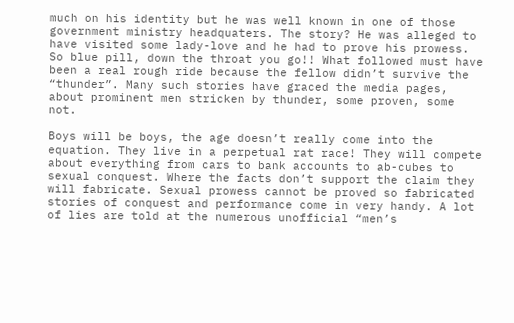much on his identity but he was well known in one of those government ministry headquaters. The story? He was alleged to have visited some lady-love and he had to prove his prowess. So blue pill, down the throat you go!! What followed must have been a real rough ride because the fellow didn’t survive the “thunder”. Many such stories have graced the media pages, about prominent men stricken by thunder, some proven, some not.

Boys will be boys, the age doesn’t really come into the equation. They live in a perpetual rat race! They will compete about everything from cars to bank accounts to ab-cubes to sexual conquest. Where the facts don’t support the claim they will fabricate. Sexual prowess cannot be proved so fabricated stories of conquest and performance come in very handy. A lot of lies are told at the numerous unofficial “men’s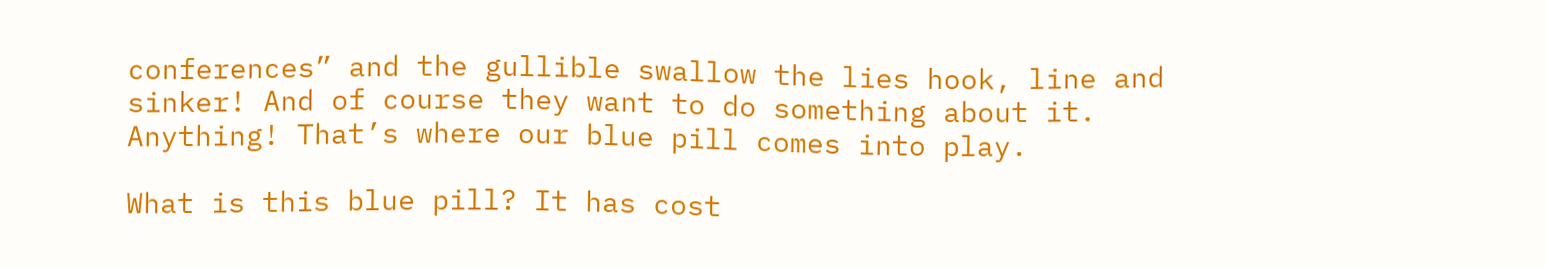conferences” and the gullible swallow the lies hook, line and sinker! And of course they want to do something about it. Anything! That’s where our blue pill comes into play.

What is this blue pill? It has cost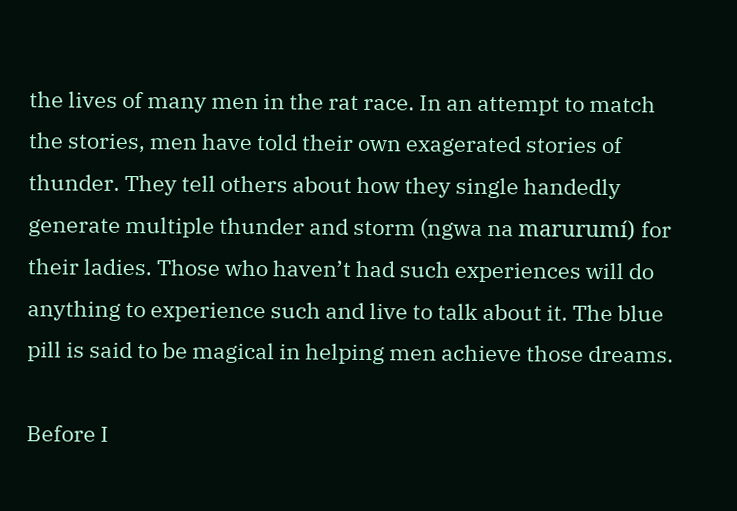the lives of many men in the rat race. In an attempt to match the stories, men have told their own exagerated stories of thunder. They tell others about how they single handedly generate multiple thunder and storm (ngwa na marurumí) for their ladies. Those who haven’t had such experiences will do anything to experience such and live to talk about it. The blue pill is said to be magical in helping men achieve those dreams.

Before I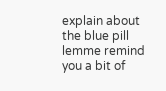explain about the blue pill lemme remind you a bit of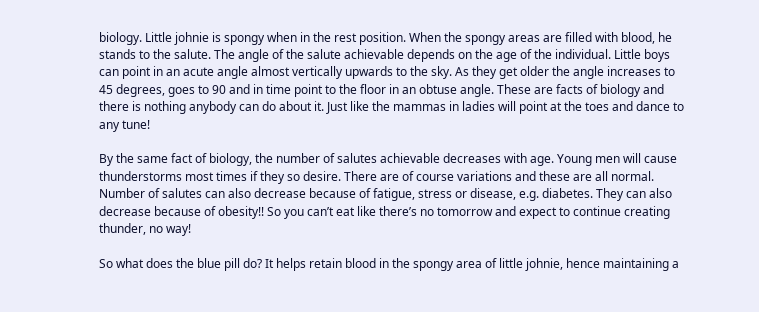biology. Little johnie is spongy when in the rest position. When the spongy areas are filled with blood, he stands to the salute. The angle of the salute achievable depends on the age of the individual. Little boys can point in an acute angle almost vertically upwards to the sky. As they get older the angle increases to 45 degrees, goes to 90 and in time point to the floor in an obtuse angle. These are facts of biology and there is nothing anybody can do about it. Just like the mammas in ladies will point at the toes and dance to any tune!

By the same fact of biology, the number of salutes achievable decreases with age. Young men will cause thunderstorms most times if they so desire. There are of course variations and these are all normal. Number of salutes can also decrease because of fatigue, stress or disease, e.g. diabetes. They can also decrease because of obesity!! So you can’t eat like there’s no tomorrow and expect to continue creating thunder, no way!

So what does the blue pill do? It helps retain blood in the spongy area of little johnie, hence maintaining a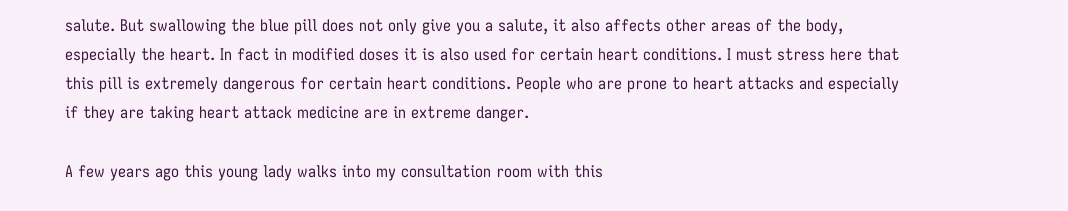salute. But swallowing the blue pill does not only give you a salute, it also affects other areas of the body, especially the heart. In fact in modified doses it is also used for certain heart conditions. I must stress here that this pill is extremely dangerous for certain heart conditions. People who are prone to heart attacks and especially if they are taking heart attack medicine are in extreme danger.

A few years ago this young lady walks into my consultation room with this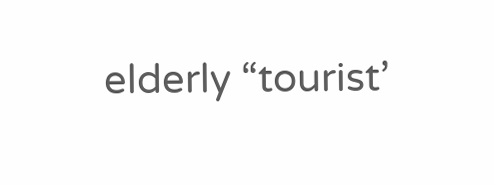elderly “tourist’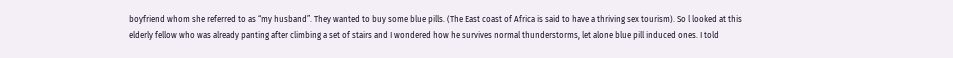boyfriend whom she referred to as “my husband”. They wanted to buy some blue pills. (The East coast of Africa is said to have a thriving sex tourism). So l looked at this elderly fellow who was already panting after climbing a set of stairs and I wondered how he survives normal thunderstorms, let alone blue pill induced ones. I told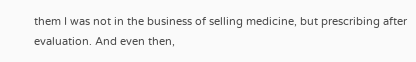them I was not in the business of selling medicine, but prescribing after evaluation. And even then,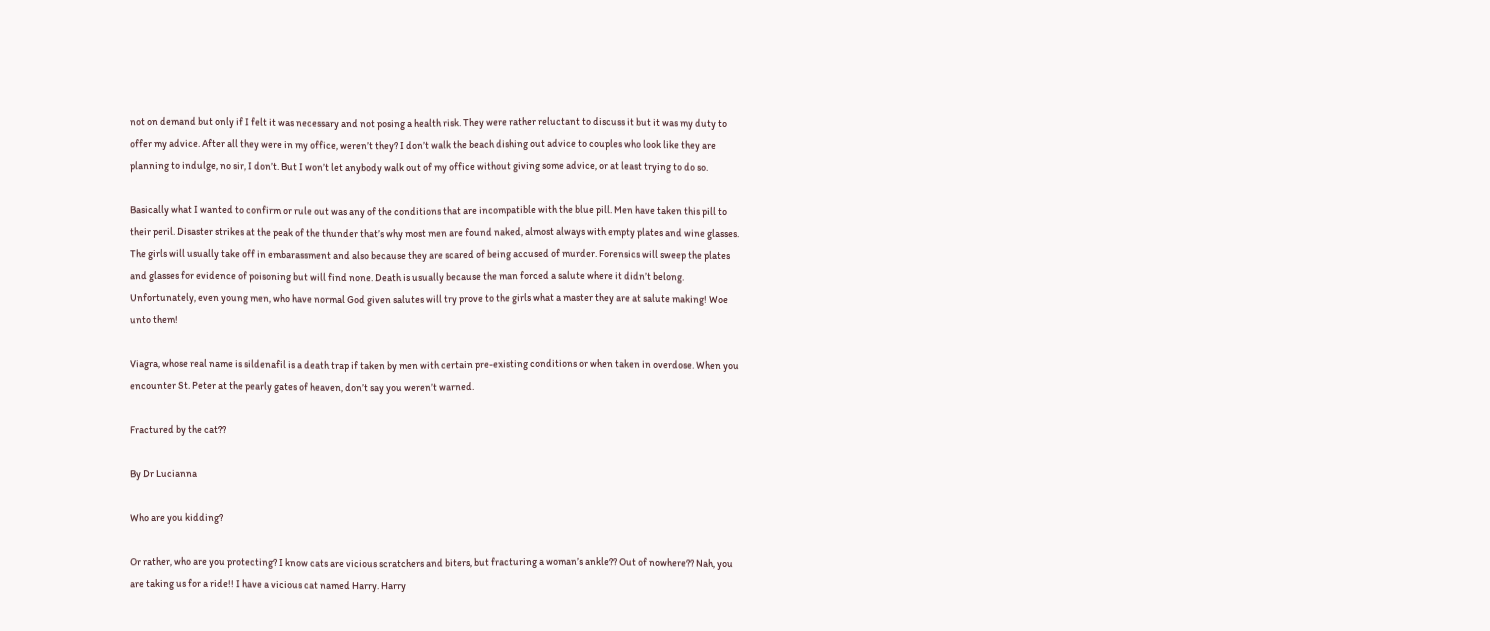not on demand but only if I felt it was necessary and not posing a health risk. They were rather reluctant to discuss it but it was my duty to offer my advice. After all they were in my office, weren’t they? I don’t walk the beach dishing out advice to couples who look like they are planning to indulge, no sir, I don’t. But I won’t let anybody walk out of my office without giving some advice, or at least trying to do so.

Basically what I wanted to confirm or rule out was any of the conditions that are incompatible with the blue pill. Men have taken this pill to their peril. Disaster strikes at the peak of the thunder that’s why most men are found naked, almost always with empty plates and wine glasses. The girls will usually take off in embarassment and also because they are scared of being accused of murder. Forensics will sweep the plates and glasses for evidence of poisoning but will find none. Death is usually because the man forced a salute where it didn’t belong. Unfortunately, even young men, who have normal God given salutes will try prove to the girls what a master they are at salute making! Woe unto them!

Viagra, whose real name is sildenafil is a death trap if taken by men with certain pre-existing conditions or when taken in overdose. When you encounter St. Peter at the pearly gates of heaven, don’t say you weren’t warned.

Fractured by the cat??

By Dr Lucianna

Who are you kidding?

Or rather, who are you protecting? I know cats are vicious scratchers and biters, but fracturing a woman’s ankle?? Out of nowhere?? Nah, you are taking us for a ride!! I have a vicious cat named Harry. Harry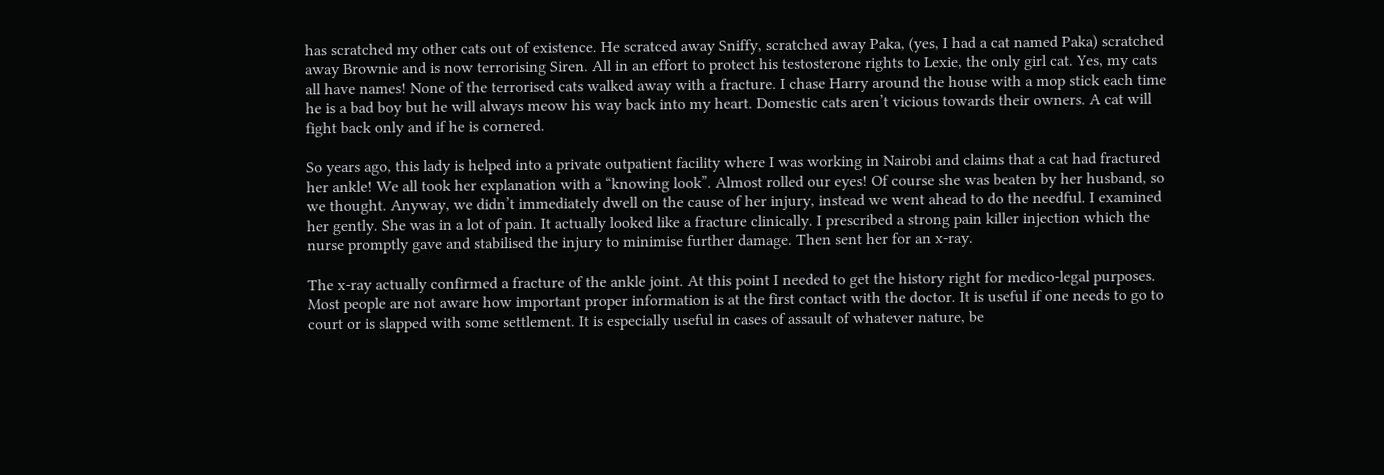has scratched my other cats out of existence. He scratced away Sniffy, scratched away Paka, (yes, I had a cat named Paka) scratched away Brownie and is now terrorising Siren. All in an effort to protect his testosterone rights to Lexie, the only girl cat. Yes, my cats all have names! None of the terrorised cats walked away with a fracture. I chase Harry around the house with a mop stick each time he is a bad boy but he will always meow his way back into my heart. Domestic cats aren’t vicious towards their owners. A cat will fight back only and if he is cornered.

So years ago, this lady is helped into a private outpatient facility where I was working in Nairobi and claims that a cat had fractured her ankle! We all took her explanation with a “knowing look”. Almost rolled our eyes! Of course she was beaten by her husband, so we thought. Anyway, we didn’t immediately dwell on the cause of her injury, instead we went ahead to do the needful. I examined her gently. She was in a lot of pain. It actually looked like a fracture clinically. I prescribed a strong pain killer injection which the nurse promptly gave and stabilised the injury to minimise further damage. Then sent her for an x-ray.

The x-ray actually confirmed a fracture of the ankle joint. At this point I needed to get the history right for medico-legal purposes. Most people are not aware how important proper information is at the first contact with the doctor. It is useful if one needs to go to court or is slapped with some settlement. It is especially useful in cases of assault of whatever nature, be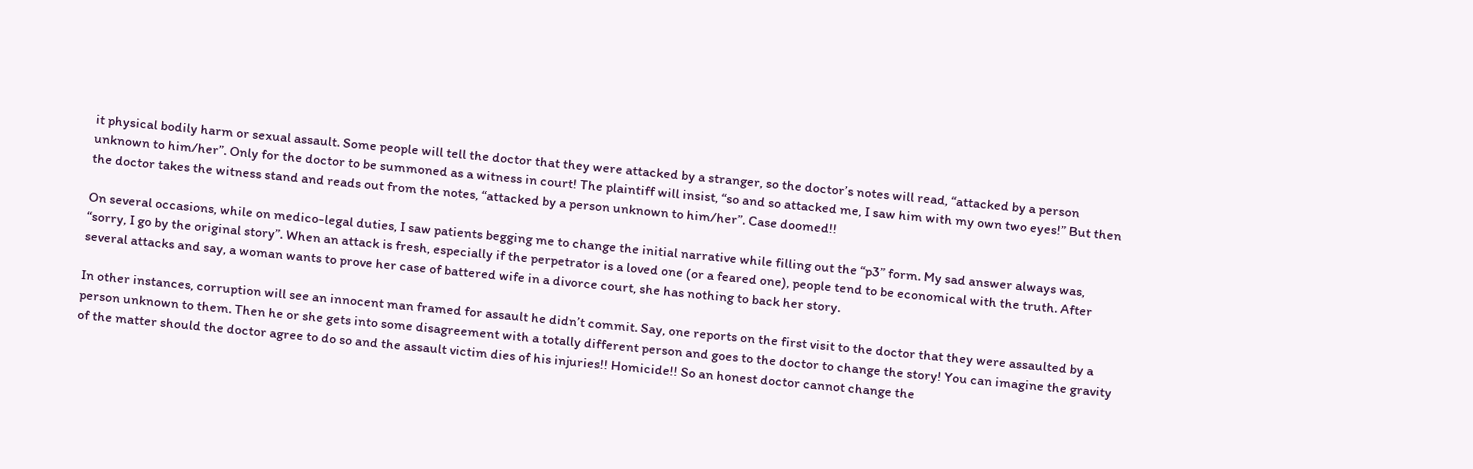it physical bodily harm or sexual assault. Some people will tell the doctor that they were attacked by a stranger, so the doctor’s notes will read, “attacked by a person unknown to him/her”. Only for the doctor to be summoned as a witness in court! The plaintiff will insist, “so and so attacked me, I saw him with my own two eyes!” But then the doctor takes the witness stand and reads out from the notes, “attacked by a person unknown to him/her”. Case doomed!!

On several occasions, while on medico-legal duties, I saw patients begging me to change the initial narrative while filling out the “p3” form. My sad answer always was, “sorry, I go by the original story”. When an attack is fresh, especially if the perpetrator is a loved one (or a feared one), people tend to be economical with the truth. After several attacks and say, a woman wants to prove her case of battered wife in a divorce court, she has nothing to back her story.

In other instances, corruption will see an innocent man framed for assault he didn’t commit. Say, one reports on the first visit to the doctor that they were assaulted by a person unknown to them. Then he or she gets into some disagreement with a totally different person and goes to the doctor to change the story! You can imagine the gravity of the matter should the doctor agree to do so and the assault victim dies of his injuries!! Homicide!! So an honest doctor cannot change the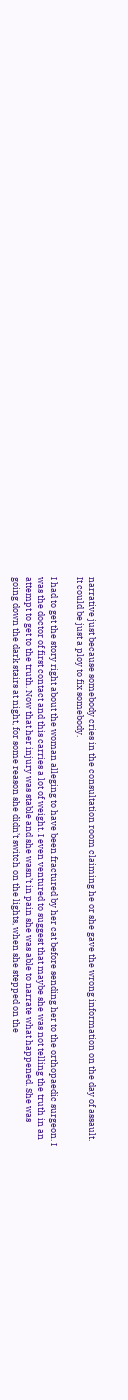narrative just because somebody cries in the consultation room claiming he or she gave the wrong information on the day of assault. It could be just a ploy to fix somebody.

I had to get the story right about the woman alleging to have been fractured by her cat before sending her to the orthopaedic surgeon. I was the doctor of first contact and this carries a lot of weight. I even ventured to suggest that maybe she was not telling the truth in an attempt to get to the truth. Now that her injury was stable and she wasn’t in pain she was able to narrate what happened. She was going down the dark stairs at night, for some reason she didn’t switch on the lights, when she stepped on the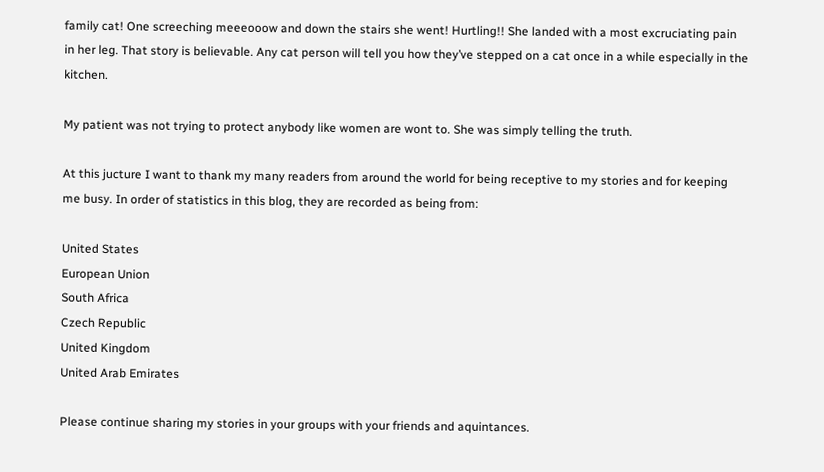family cat! One screeching meeeooow and down the stairs she went! Hurtling!! She landed with a most excruciating pain in her leg. That story is believable. Any cat person will tell you how they’ve stepped on a cat once in a while especially in the kitchen.

My patient was not trying to protect anybody like women are wont to. She was simply telling the truth.

At this jucture I want to thank my many readers from around the world for being receptive to my stories and for keeping me busy. In order of statistics in this blog, they are recorded as being from:

United States
European Union
South Africa
Czech Republic
United Kingdom
United Arab Emirates

Please continue sharing my stories in your groups with your friends and aquintances.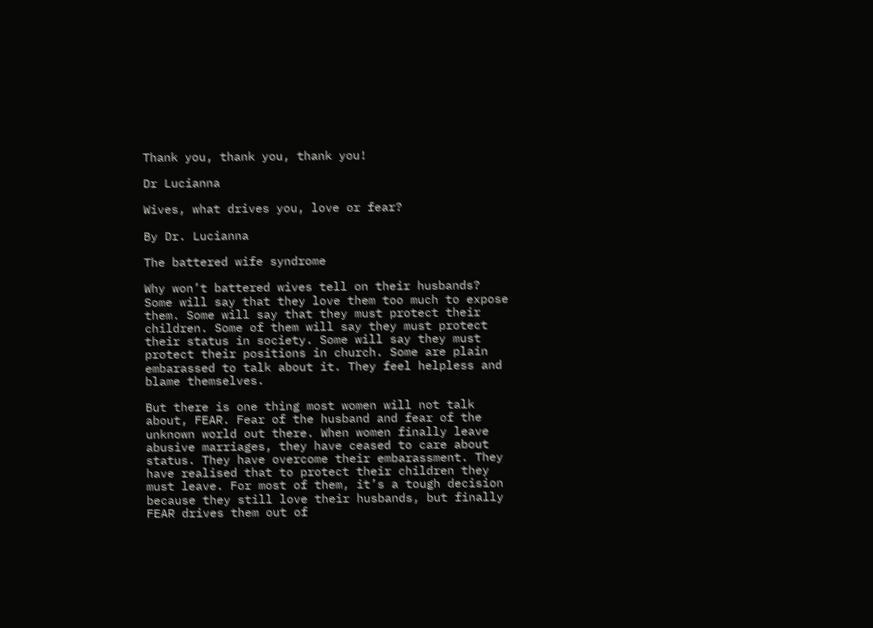Thank you, thank you, thank you!

Dr Lucianna

Wives, what drives you, love or fear?

By Dr. Lucianna

The battered wife syndrome

Why won’t battered wives tell on their husbands? Some will say that they love them too much to expose them. Some will say that they must protect their children. Some of them will say they must protect their status in society. Some will say they must protect their positions in church. Some are plain embarassed to talk about it. They feel helpless and blame themselves.

But there is one thing most women will not talk about, FEAR. Fear of the husband and fear of the unknown world out there. When women finally leave abusive marriages, they have ceased to care about status. They have overcome their embarassment. They have realised that to protect their children they must leave. For most of them, it’s a tough decision because they still love their husbands, but finally FEAR drives them out of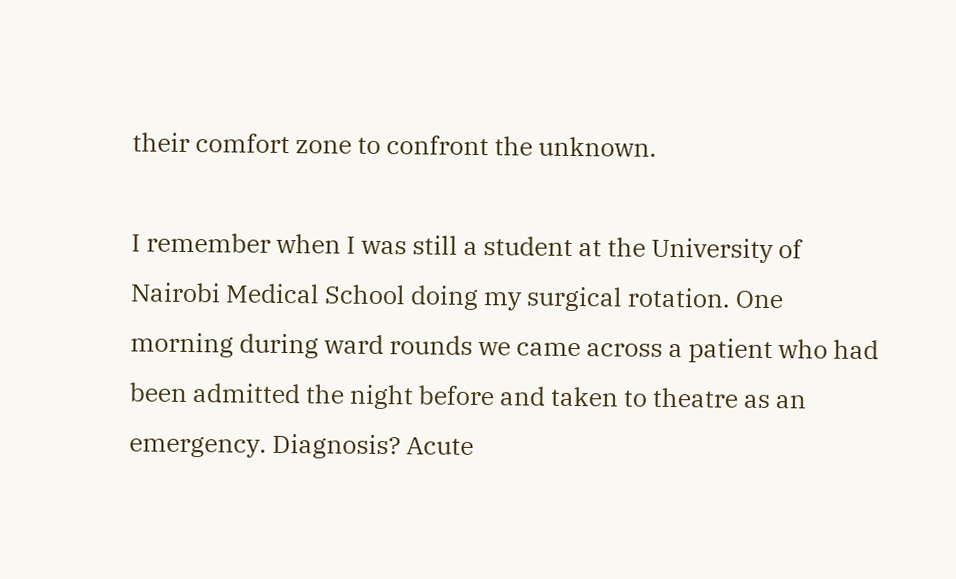their comfort zone to confront the unknown.

I remember when I was still a student at the University of Nairobi Medical School doing my surgical rotation. One morning during ward rounds we came across a patient who had been admitted the night before and taken to theatre as an emergency. Diagnosis? Acute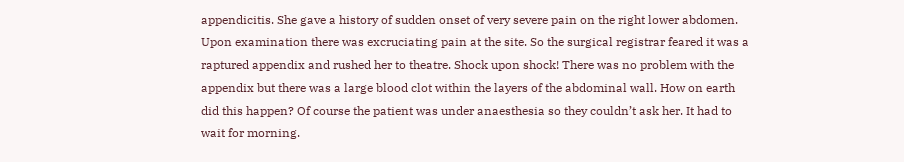appendicitis. She gave a history of sudden onset of very severe pain on the right lower abdomen. Upon examination there was excruciating pain at the site. So the surgical registrar feared it was a raptured appendix and rushed her to theatre. Shock upon shock! There was no problem with the appendix but there was a large blood clot within the layers of the abdominal wall. How on earth did this happen? Of course the patient was under anaesthesia so they couldn’t ask her. It had to wait for morning.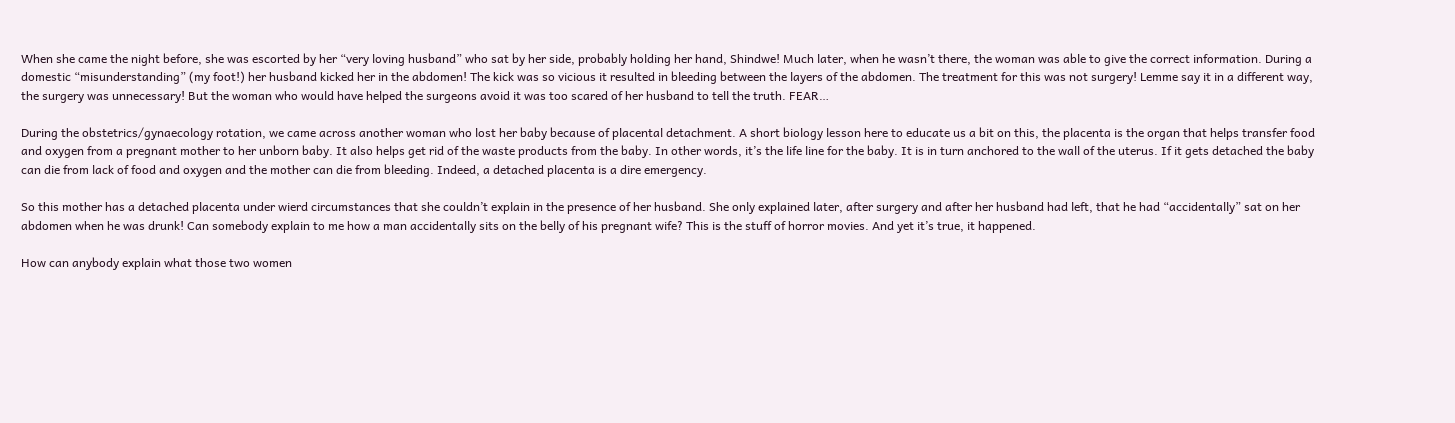When she came the night before, she was escorted by her “very loving husband” who sat by her side, probably holding her hand, Shindwe! Much later, when he wasn’t there, the woman was able to give the correct information. During a domestic “misunderstanding” (my foot!) her husband kicked her in the abdomen! The kick was so vicious it resulted in bleeding between the layers of the abdomen. The treatment for this was not surgery! Lemme say it in a different way, the surgery was unnecessary! But the woman who would have helped the surgeons avoid it was too scared of her husband to tell the truth. FEAR…

During the obstetrics/gynaecology rotation, we came across another woman who lost her baby because of placental detachment. A short biology lesson here to educate us a bit on this, the placenta is the organ that helps transfer food and oxygen from a pregnant mother to her unborn baby. It also helps get rid of the waste products from the baby. In other words, it’s the life line for the baby. It is in turn anchored to the wall of the uterus. If it gets detached the baby can die from lack of food and oxygen and the mother can die from bleeding. Indeed, a detached placenta is a dire emergency.

So this mother has a detached placenta under wierd circumstances that she couldn’t explain in the presence of her husband. She only explained later, after surgery and after her husband had left, that he had “accidentally” sat on her abdomen when he was drunk! Can somebody explain to me how a man accidentally sits on the belly of his pregnant wife? This is the stuff of horror movies. And yet it’s true, it happened.

How can anybody explain what those two women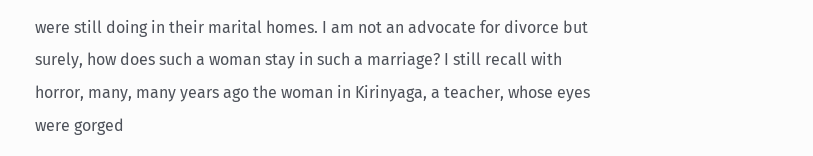were still doing in their marital homes. I am not an advocate for divorce but surely, how does such a woman stay in such a marriage? I still recall with horror, many, many years ago the woman in Kirinyaga, a teacher, whose eyes were gorged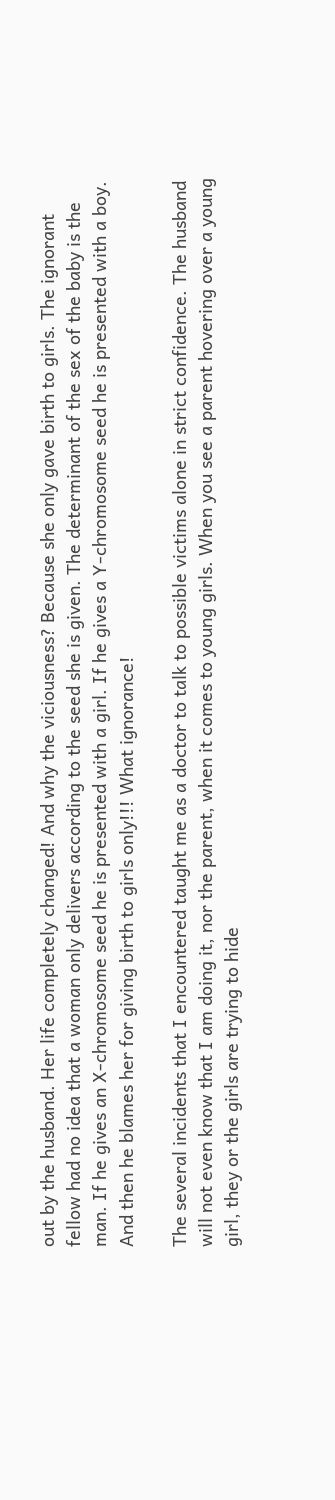out by the husband. Her life completely changed! And why the viciousness? Because she only gave birth to girls. The ignorant fellow had no idea that a woman only delivers according to the seed she is given. The determinant of the sex of the baby is the man. If he gives an X-chromosome seed he is presented with a girl. If he gives a Y-chromosome seed he is presented with a boy. And then he blames her for giving birth to girls only!!! What ignorance!

The several incidents that I encountered taught me as a doctor to talk to possible victims alone in strict confidence. The husband will not even know that I am doing it, nor the parent, when it comes to young girls. When you see a parent hovering over a young girl, they or the girls are trying to hide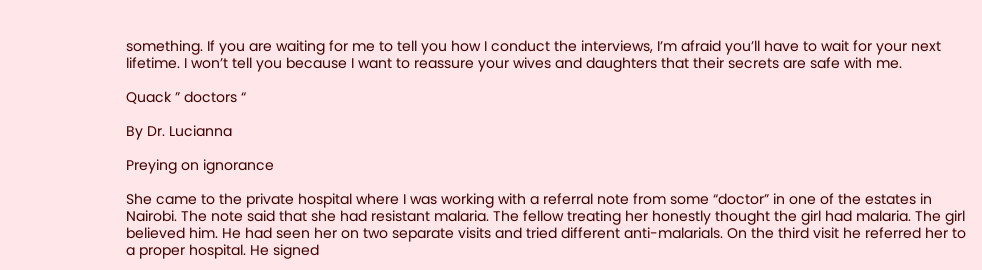something. If you are waiting for me to tell you how I conduct the interviews, I’m afraid you’ll have to wait for your next lifetime. I won’t tell you because I want to reassure your wives and daughters that their secrets are safe with me.

Quack ” doctors “

By Dr. Lucianna

Preying on ignorance

She came to the private hospital where I was working with a referral note from some “doctor” in one of the estates in Nairobi. The note said that she had resistant malaria. The fellow treating her honestly thought the girl had malaria. The girl believed him. He had seen her on two separate visits and tried different anti-malarials. On the third visit he referred her to a proper hospital. He signed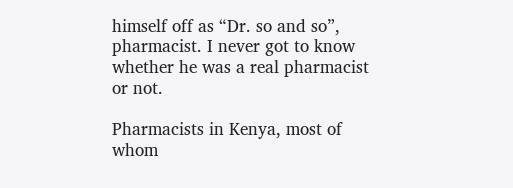himself off as “Dr. so and so”, pharmacist. I never got to know whether he was a real pharmacist or not.

Pharmacists in Kenya, most of whom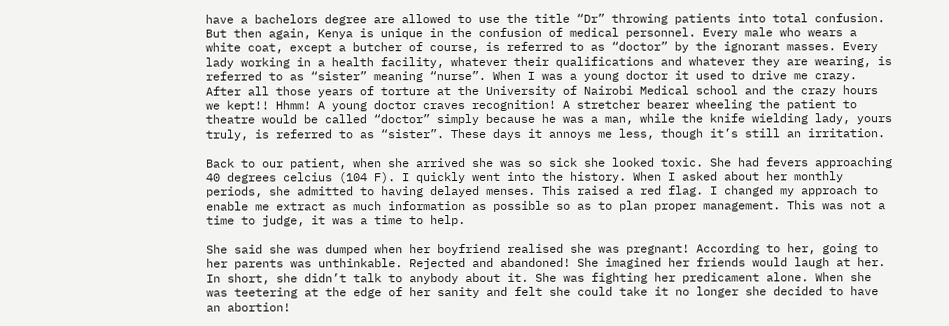have a bachelors degree are allowed to use the title “Dr” throwing patients into total confusion. But then again, Kenya is unique in the confusion of medical personnel. Every male who wears a white coat, except a butcher of course, is referred to as “doctor” by the ignorant masses. Every lady working in a health facility, whatever their qualifications and whatever they are wearing, is referred to as “sister” meaning “nurse”. When I was a young doctor it used to drive me crazy. After all those years of torture at the University of Nairobi Medical school and the crazy hours we kept!! Hhmm! A young doctor craves recognition! A stretcher bearer wheeling the patient to theatre would be called “doctor” simply because he was a man, while the knife wielding lady, yours truly, is referred to as “sister”. These days it annoys me less, though it’s still an irritation.

Back to our patient, when she arrived she was so sick she looked toxic. She had fevers approaching 40 degrees celcius (104 F). I quickly went into the history. When I asked about her monthly periods, she admitted to having delayed menses. This raised a red flag. I changed my approach to enable me extract as much information as possible so as to plan proper management. This was not a time to judge, it was a time to help.

She said she was dumped when her boyfriend realised she was pregnant! According to her, going to her parents was unthinkable. Rejected and abandoned! She imagined her friends would laugh at her. In short, she didn’t talk to anybody about it. She was fighting her predicament alone. When she was teetering at the edge of her sanity and felt she could take it no longer she decided to have an abortion!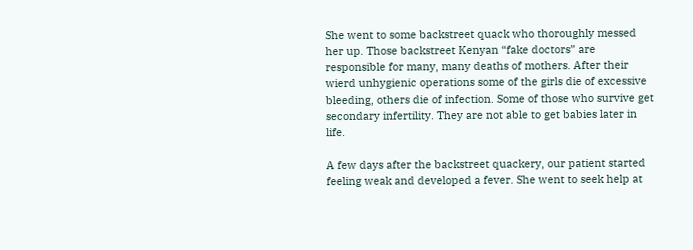She went to some backstreet quack who thoroughly messed her up. Those backstreet Kenyan “fake doctors” are responsible for many, many deaths of mothers. After their wierd unhygienic operations some of the girls die of excessive bleeding, others die of infection. Some of those who survive get secondary infertility. They are not able to get babies later in life.

A few days after the backstreet quackery, our patient started feeling weak and developed a fever. She went to seek help at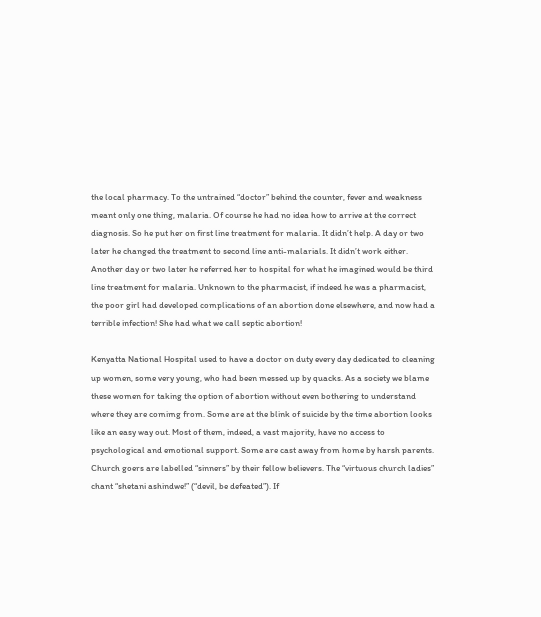the local pharmacy. To the untrained “doctor” behind the counter, fever and weakness meant only one thing, malaria. Of course he had no idea how to arrive at the correct diagnosis. So he put her on first line treatment for malaria. It didn’t help. A day or two later he changed the treatment to second line anti-malarials. It didn’t work either. Another day or two later he referred her to hospital for what he imagined would be third line treatment for malaria. Unknown to the pharmacist, if indeed he was a pharmacist, the poor girl had developed complications of an abortion done elsewhere, and now had a terrible infection! She had what we call septic abortion!

Kenyatta National Hospital used to have a doctor on duty every day dedicated to cleaning up women, some very young, who had been messed up by quacks. As a society we blame these women for taking the option of abortion without even bothering to understand where they are comimg from. Some are at the blink of suicide by the time abortion looks like an easy way out. Most of them, indeed, a vast majority, have no access to psychological and emotional support. Some are cast away from home by harsh parents. Church goers are labelled “sinners” by their fellow believers. The “virtuous church ladies” chant “shetani ashindwe!” (“devil, be defeated”). If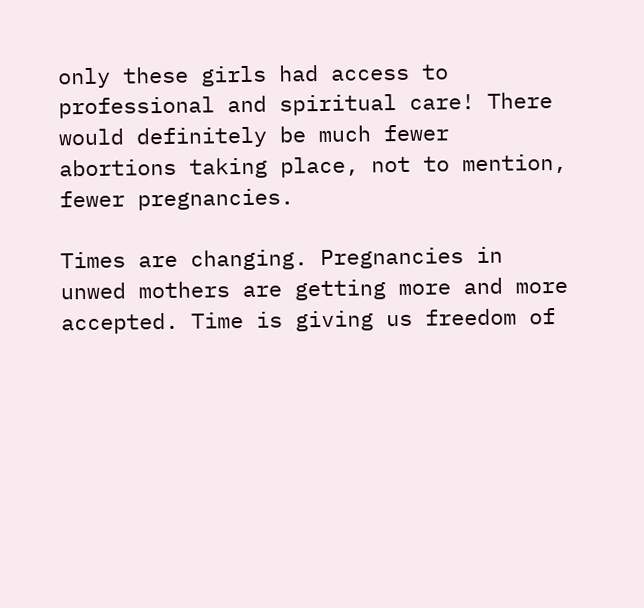only these girls had access to professional and spiritual care! There would definitely be much fewer abortions taking place, not to mention, fewer pregnancies.

Times are changing. Pregnancies in unwed mothers are getting more and more accepted. Time is giving us freedom of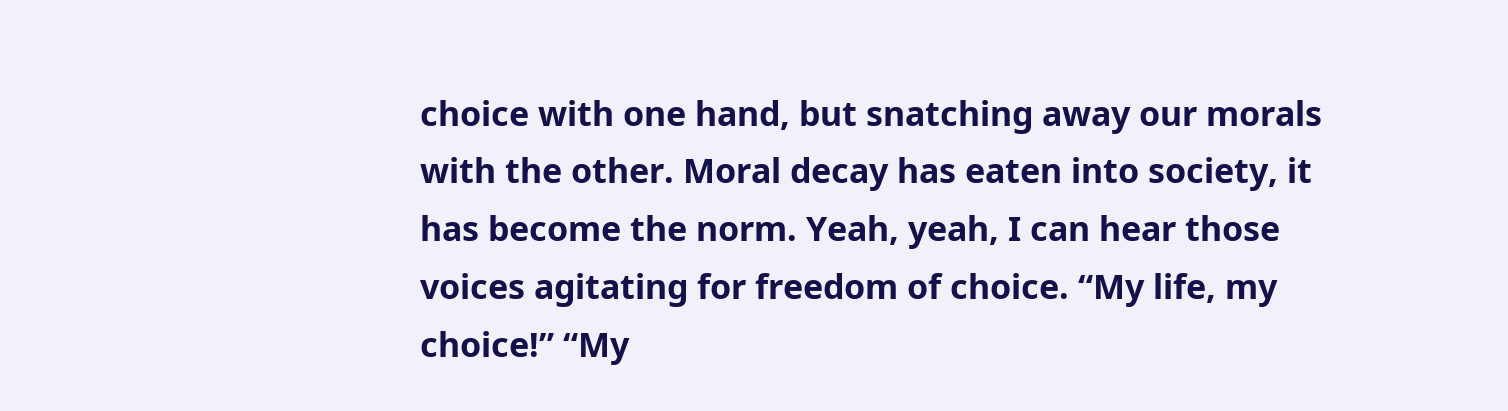choice with one hand, but snatching away our morals with the other. Moral decay has eaten into society, it has become the norm. Yeah, yeah, I can hear those voices agitating for freedom of choice. “My life, my choice!” “My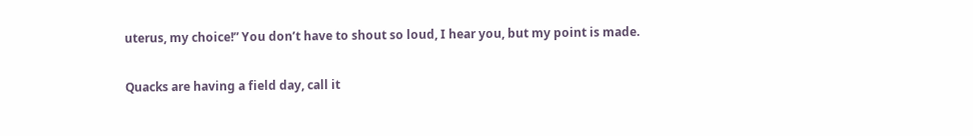uterus, my choice!” You don’t have to shout so loud, I hear you, but my point is made.

Quacks are having a field day, call it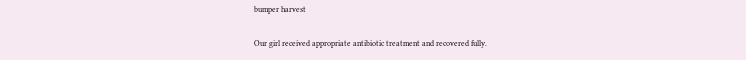bumper harvest

Our girl received appropriate antibiotic treatment and recovered fully.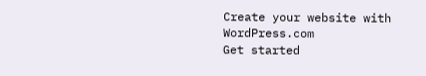Create your website with WordPress.com
Get started